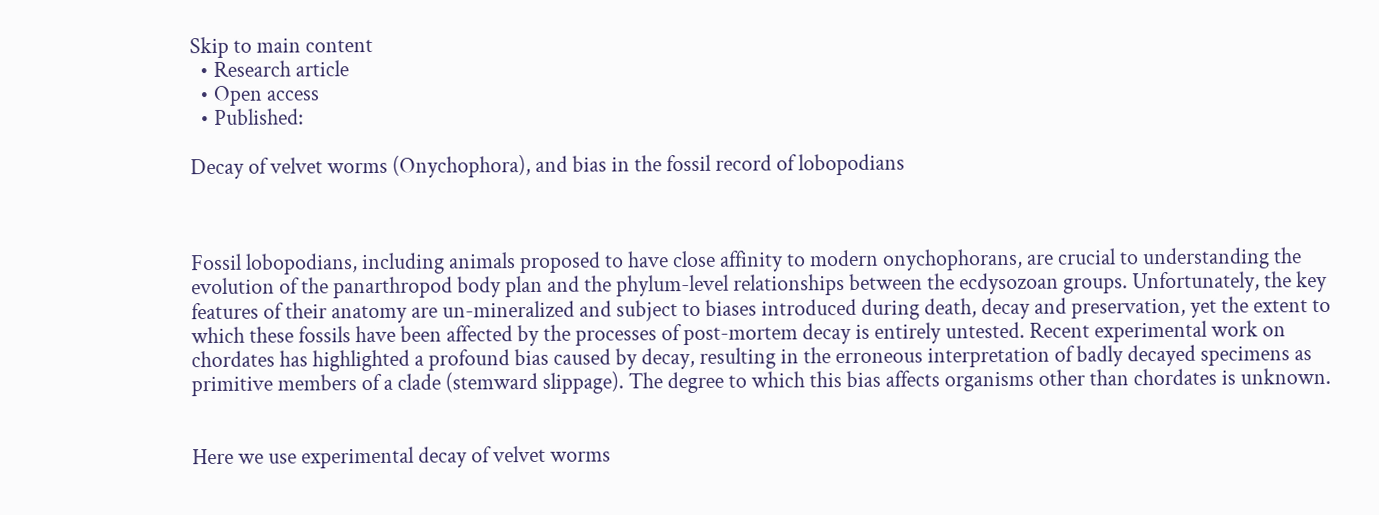Skip to main content
  • Research article
  • Open access
  • Published:

Decay of velvet worms (Onychophora), and bias in the fossil record of lobopodians



Fossil lobopodians, including animals proposed to have close affinity to modern onychophorans, are crucial to understanding the evolution of the panarthropod body plan and the phylum-level relationships between the ecdysozoan groups. Unfortunately, the key features of their anatomy are un-mineralized and subject to biases introduced during death, decay and preservation, yet the extent to which these fossils have been affected by the processes of post-mortem decay is entirely untested. Recent experimental work on chordates has highlighted a profound bias caused by decay, resulting in the erroneous interpretation of badly decayed specimens as primitive members of a clade (stemward slippage). The degree to which this bias affects organisms other than chordates is unknown.


Here we use experimental decay of velvet worms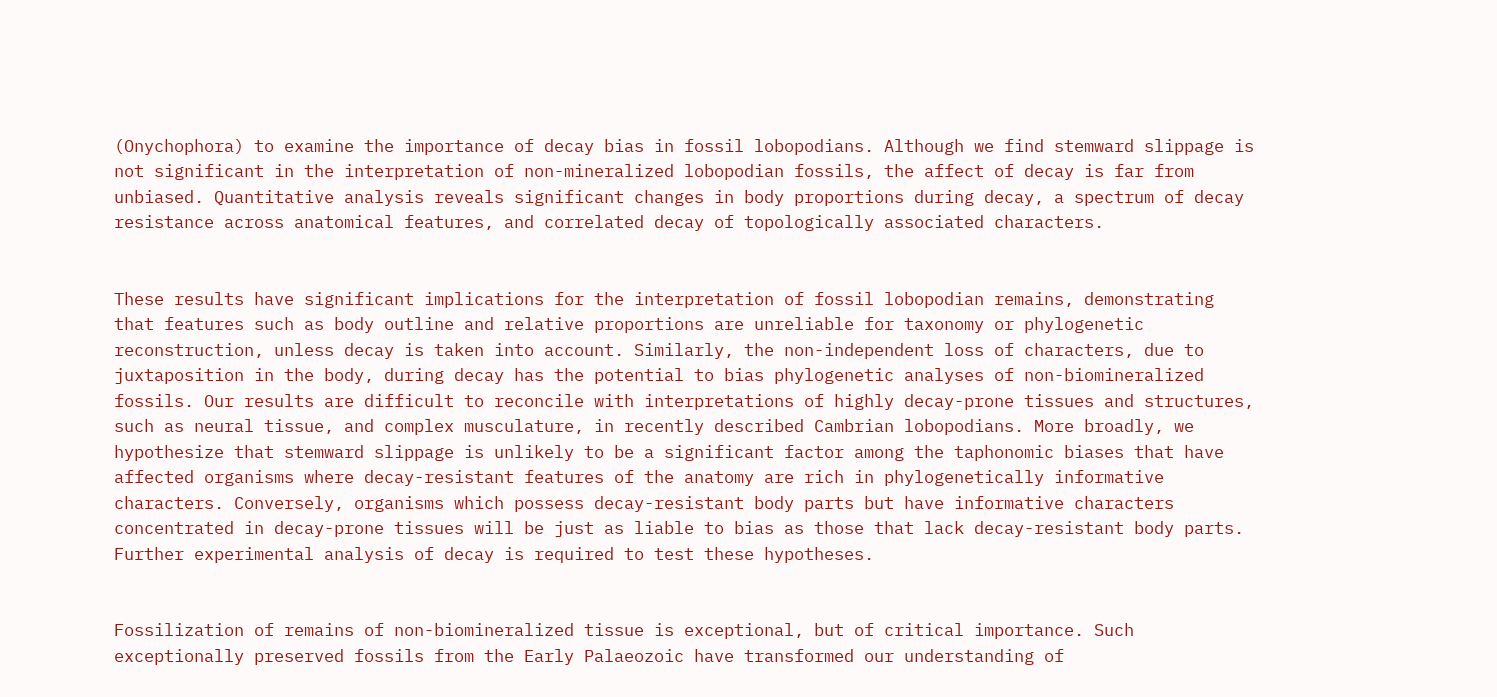(Onychophora) to examine the importance of decay bias in fossil lobopodians. Although we find stemward slippage is not significant in the interpretation of non-mineralized lobopodian fossils, the affect of decay is far from unbiased. Quantitative analysis reveals significant changes in body proportions during decay, a spectrum of decay resistance across anatomical features, and correlated decay of topologically associated characters.


These results have significant implications for the interpretation of fossil lobopodian remains, demonstrating that features such as body outline and relative proportions are unreliable for taxonomy or phylogenetic reconstruction, unless decay is taken into account. Similarly, the non-independent loss of characters, due to juxtaposition in the body, during decay has the potential to bias phylogenetic analyses of non-biomineralized fossils. Our results are difficult to reconcile with interpretations of highly decay-prone tissues and structures, such as neural tissue, and complex musculature, in recently described Cambrian lobopodians. More broadly, we hypothesize that stemward slippage is unlikely to be a significant factor among the taphonomic biases that have affected organisms where decay-resistant features of the anatomy are rich in phylogenetically informative characters. Conversely, organisms which possess decay-resistant body parts but have informative characters concentrated in decay-prone tissues will be just as liable to bias as those that lack decay-resistant body parts. Further experimental analysis of decay is required to test these hypotheses.


Fossilization of remains of non-biomineralized tissue is exceptional, but of critical importance. Such exceptionally preserved fossils from the Early Palaeozoic have transformed our understanding of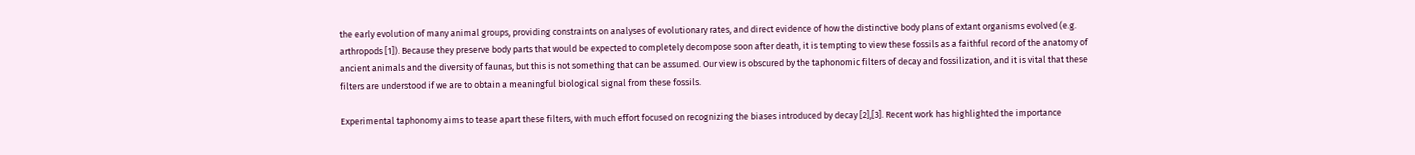the early evolution of many animal groups, providing constraints on analyses of evolutionary rates, and direct evidence of how the distinctive body plans of extant organisms evolved (e.g. arthropods [1]). Because they preserve body parts that would be expected to completely decompose soon after death, it is tempting to view these fossils as a faithful record of the anatomy of ancient animals and the diversity of faunas, but this is not something that can be assumed. Our view is obscured by the taphonomic filters of decay and fossilization, and it is vital that these filters are understood if we are to obtain a meaningful biological signal from these fossils.

Experimental taphonomy aims to tease apart these filters, with much effort focused on recognizing the biases introduced by decay [2],[3]. Recent work has highlighted the importance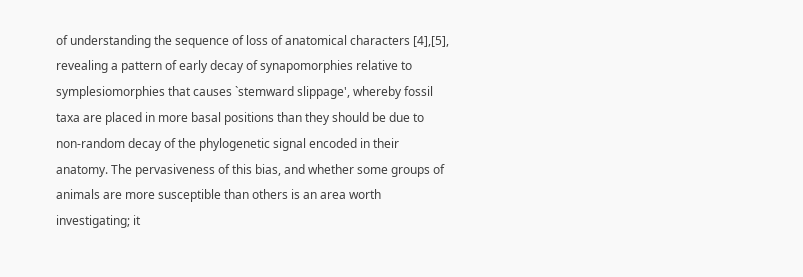of understanding the sequence of loss of anatomical characters [4],[5], revealing a pattern of early decay of synapomorphies relative to symplesiomorphies that causes `stemward slippage', whereby fossil taxa are placed in more basal positions than they should be due to non-random decay of the phylogenetic signal encoded in their anatomy. The pervasiveness of this bias, and whether some groups of animals are more susceptible than others is an area worth investigating; it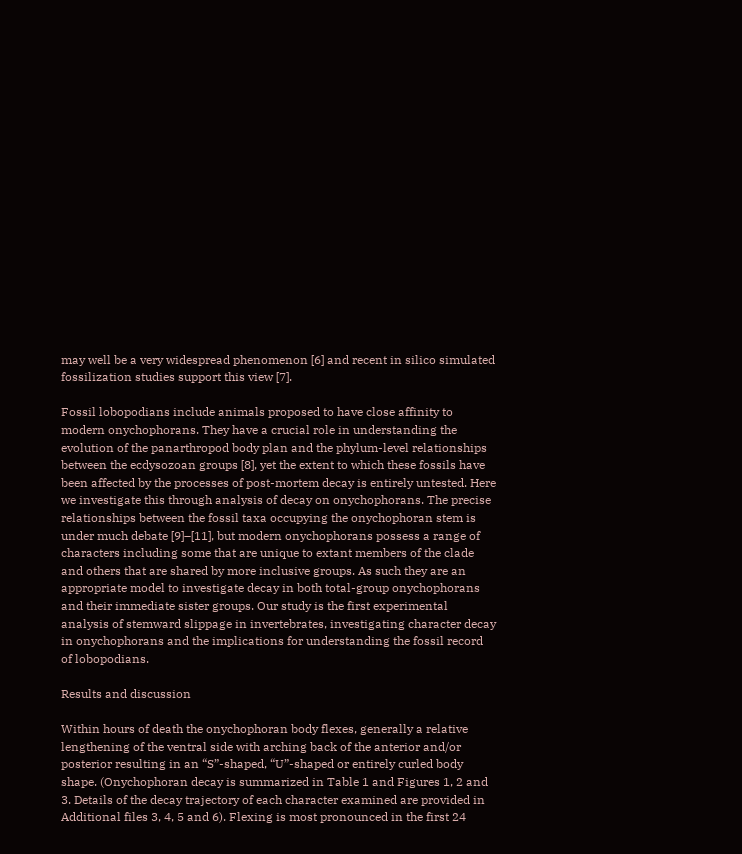may well be a very widespread phenomenon [6] and recent in silico simulated fossilization studies support this view [7].

Fossil lobopodians include animals proposed to have close affinity to modern onychophorans. They have a crucial role in understanding the evolution of the panarthropod body plan and the phylum-level relationships between the ecdysozoan groups [8], yet the extent to which these fossils have been affected by the processes of post-mortem decay is entirely untested. Here we investigate this through analysis of decay on onychophorans. The precise relationships between the fossil taxa occupying the onychophoran stem is under much debate [9]–[11], but modern onychophorans possess a range of characters including some that are unique to extant members of the clade and others that are shared by more inclusive groups. As such they are an appropriate model to investigate decay in both total-group onychophorans and their immediate sister groups. Our study is the first experimental analysis of stemward slippage in invertebrates, investigating character decay in onychophorans and the implications for understanding the fossil record of lobopodians.

Results and discussion

Within hours of death the onychophoran body flexes, generally a relative lengthening of the ventral side with arching back of the anterior and/or posterior resulting in an “S”-shaped, “U”-shaped or entirely curled body shape. (Onychophoran decay is summarized in Table 1 and Figures 1, 2 and 3. Details of the decay trajectory of each character examined are provided in Additional files 3, 4, 5 and 6). Flexing is most pronounced in the first 24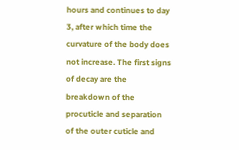hours and continues to day 3, after which time the curvature of the body does not increase. The first signs of decay are the breakdown of the procuticle and separation of the outer cuticle and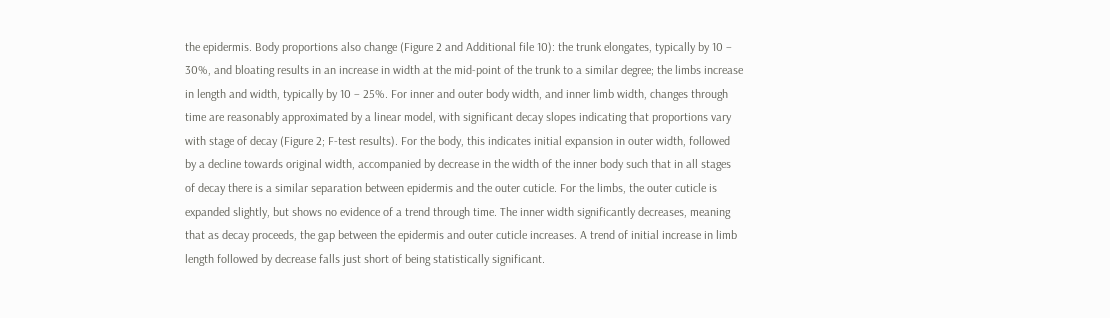the epidermis. Body proportions also change (Figure 2 and Additional file 10): the trunk elongates, typically by 10 – 30%, and bloating results in an increase in width at the mid-point of the trunk to a similar degree; the limbs increase in length and width, typically by 10 – 25%. For inner and outer body width, and inner limb width, changes through time are reasonably approximated by a linear model, with significant decay slopes indicating that proportions vary with stage of decay (Figure 2; F-test results). For the body, this indicates initial expansion in outer width, followed by a decline towards original width, accompanied by decrease in the width of the inner body such that in all stages of decay there is a similar separation between epidermis and the outer cuticle. For the limbs, the outer cuticle is expanded slightly, but shows no evidence of a trend through time. The inner width significantly decreases, meaning that as decay proceeds, the gap between the epidermis and outer cuticle increases. A trend of initial increase in limb length followed by decrease falls just short of being statistically significant.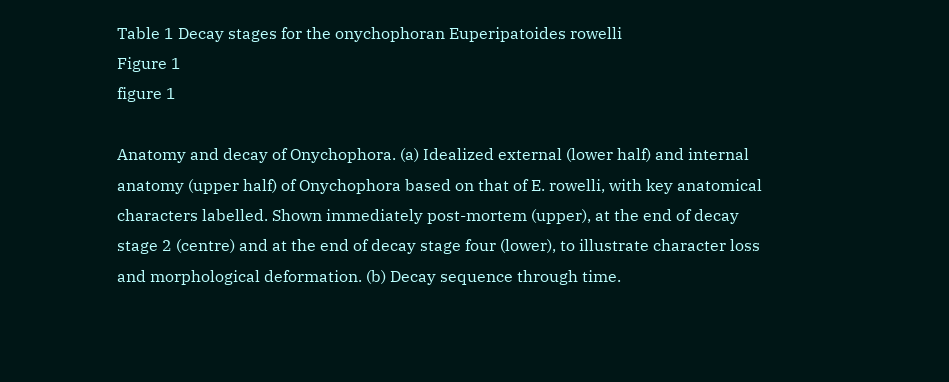Table 1 Decay stages for the onychophoran Euperipatoides rowelli
Figure 1
figure 1

Anatomy and decay of Onychophora. (a) Idealized external (lower half) and internal anatomy (upper half) of Onychophora based on that of E. rowelli, with key anatomical characters labelled. Shown immediately post-mortem (upper), at the end of decay stage 2 (centre) and at the end of decay stage four (lower), to illustrate character loss and morphological deformation. (b) Decay sequence through time.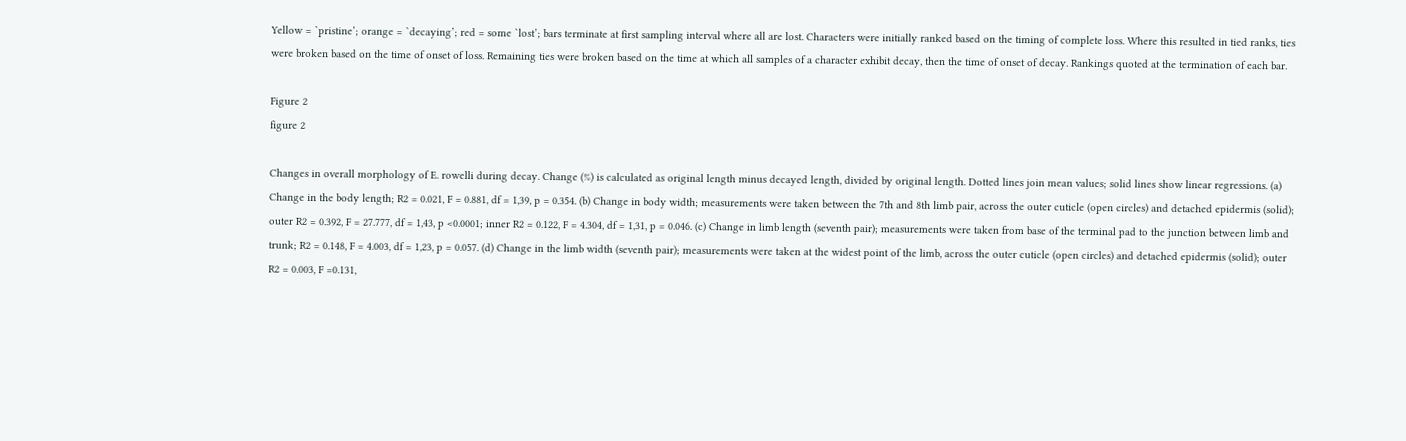Yellow = `pristine’; orange = `decaying’; red = some `lost’; bars terminate at first sampling interval where all are lost. Characters were initially ranked based on the timing of complete loss. Where this resulted in tied ranks, ties were broken based on the time of onset of loss. Remaining ties were broken based on the time at which all samples of a character exhibit decay, then the time of onset of decay. Rankings quoted at the termination of each bar.

Figure 2
figure 2

Changes in overall morphology of E. rowelli during decay. Change (%) is calculated as original length minus decayed length, divided by original length. Dotted lines join mean values; solid lines show linear regressions. (a) Change in the body length; R2 = 0.021, F = 0.881, df = 1,39, p = 0.354. (b) Change in body width; measurements were taken between the 7th and 8th limb pair, across the outer cuticle (open circles) and detached epidermis (solid); outer R2 = 0.392, F = 27.777, df = 1,43, p <0.0001; inner R2 = 0.122, F = 4.304, df = 1,31, p = 0.046. (c) Change in limb length (seventh pair); measurements were taken from base of the terminal pad to the junction between limb and trunk; R2 = 0.148, F = 4.003, df = 1,23, p = 0.057. (d) Change in the limb width (seventh pair); measurements were taken at the widest point of the limb, across the outer cuticle (open circles) and detached epidermis (solid); outer R2 = 0.003, F =0.131,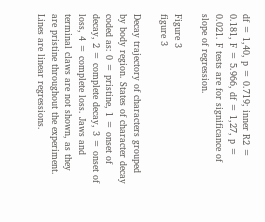df = 1,40, p = 0.719; inner R2 = 0.181, F = 5.966, df = 1,27, p = 0.021. F tests are for significance of slope of regression.

Figure 3
figure 3

Decay trajectory of characters grouped by body region. States of character decay coded as: 0 = pristine, 1 = onset of decay, 2 = complete decay, 3 = onset of loss, 4 = complete loss. Jaws and terminal claws are not shown, as they are pristine throughout the experiment. Lines are linear regressions.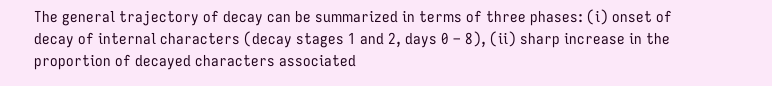The general trajectory of decay can be summarized in terms of three phases: (i) onset of decay of internal characters (decay stages 1 and 2, days 0 – 8), (ii) sharp increase in the proportion of decayed characters associated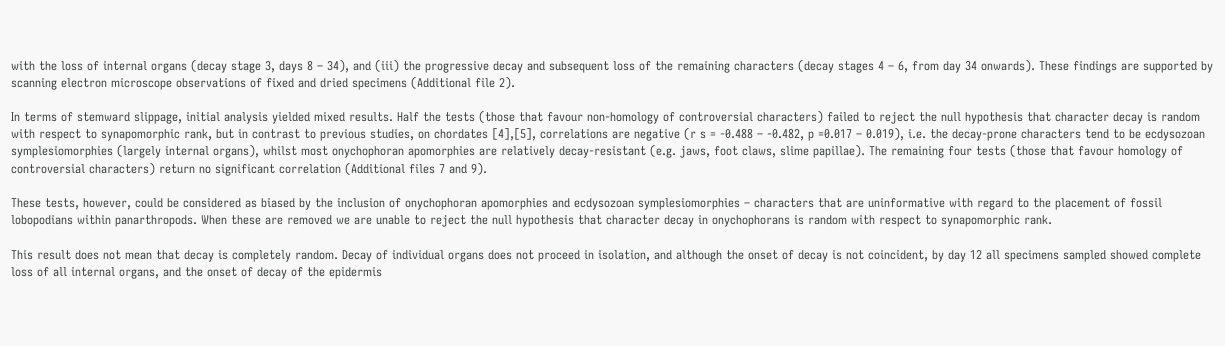with the loss of internal organs (decay stage 3, days 8 – 34), and (iii) the progressive decay and subsequent loss of the remaining characters (decay stages 4 – 6, from day 34 onwards). These findings are supported by scanning electron microscope observations of fixed and dried specimens (Additional file 2).

In terms of stemward slippage, initial analysis yielded mixed results. Half the tests (those that favour non-homology of controversial characters) failed to reject the null hypothesis that character decay is random with respect to synapomorphic rank, but in contrast to previous studies, on chordates [4],[5], correlations are negative (r s = -0.488 – -0.482, p =0.017 – 0.019), i.e. the decay-prone characters tend to be ecdysozoan symplesiomorphies (largely internal organs), whilst most onychophoran apomorphies are relatively decay-resistant (e.g. jaws, foot claws, slime papillae). The remaining four tests (those that favour homology of controversial characters) return no significant correlation (Additional files 7 and 9).

These tests, however, could be considered as biased by the inclusion of onychophoran apomorphies and ecdysozoan symplesiomorphies – characters that are uninformative with regard to the placement of fossil lobopodians within panarthropods. When these are removed we are unable to reject the null hypothesis that character decay in onychophorans is random with respect to synapomorphic rank.

This result does not mean that decay is completely random. Decay of individual organs does not proceed in isolation, and although the onset of decay is not coincident, by day 12 all specimens sampled showed complete loss of all internal organs, and the onset of decay of the epidermis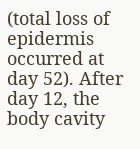(total loss of epidermis occurred at day 52). After day 12, the body cavity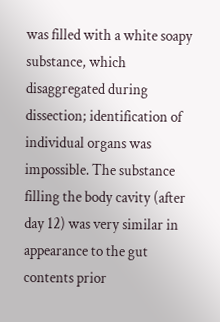was filled with a white soapy substance, which disaggregated during dissection; identification of individual organs was impossible. The substance filling the body cavity (after day 12) was very similar in appearance to the gut contents prior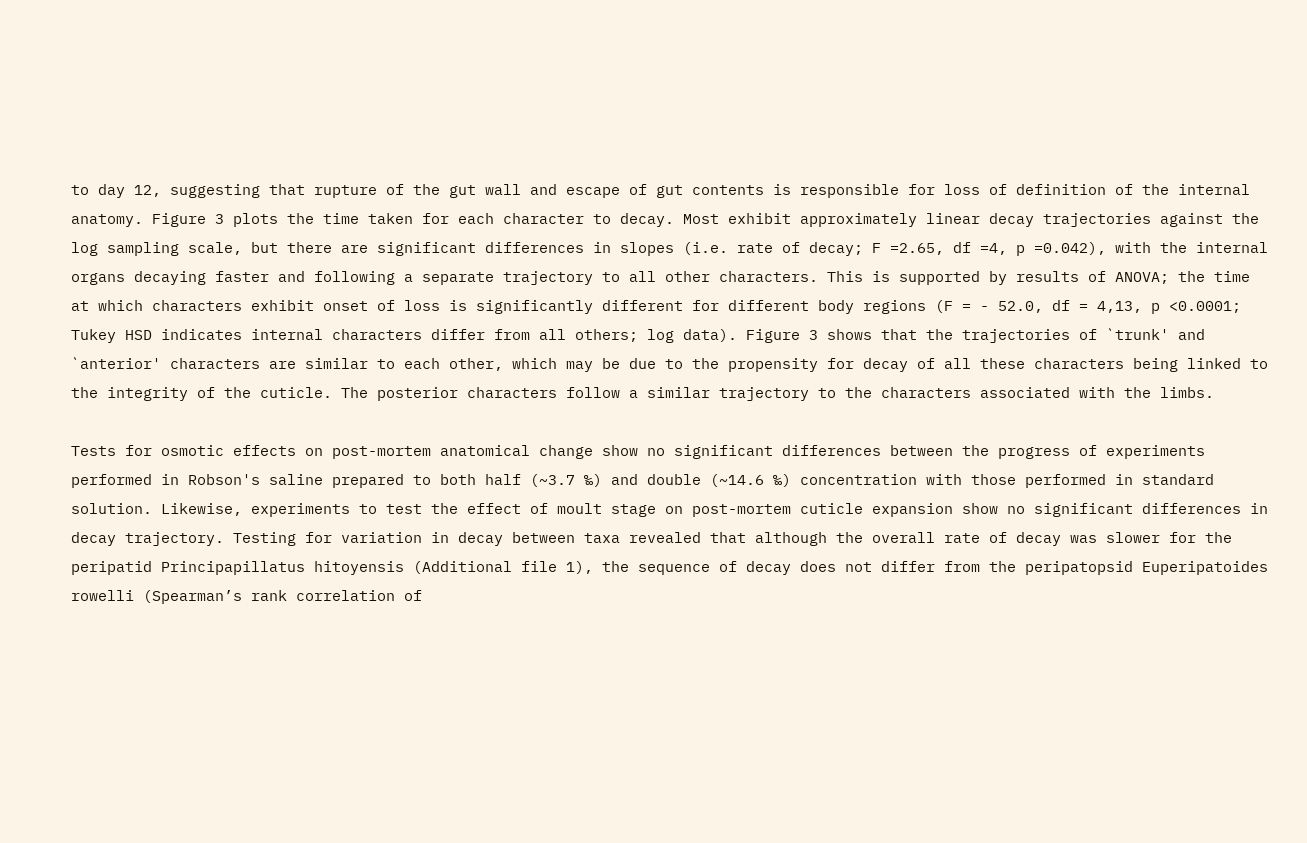to day 12, suggesting that rupture of the gut wall and escape of gut contents is responsible for loss of definition of the internal anatomy. Figure 3 plots the time taken for each character to decay. Most exhibit approximately linear decay trajectories against the log sampling scale, but there are significant differences in slopes (i.e. rate of decay; F =2.65, df =4, p =0.042), with the internal organs decaying faster and following a separate trajectory to all other characters. This is supported by results of ANOVA; the time at which characters exhibit onset of loss is significantly different for different body regions (F = - 52.0, df = 4,13, p <0.0001; Tukey HSD indicates internal characters differ from all others; log data). Figure 3 shows that the trajectories of `trunk' and `anterior' characters are similar to each other, which may be due to the propensity for decay of all these characters being linked to the integrity of the cuticle. The posterior characters follow a similar trajectory to the characters associated with the limbs.

Tests for osmotic effects on post-mortem anatomical change show no significant differences between the progress of experiments performed in Robson's saline prepared to both half (~3.7 ‰) and double (~14.6 ‰) concentration with those performed in standard solution. Likewise, experiments to test the effect of moult stage on post-mortem cuticle expansion show no significant differences in decay trajectory. Testing for variation in decay between taxa revealed that although the overall rate of decay was slower for the peripatid Principapillatus hitoyensis (Additional file 1), the sequence of decay does not differ from the peripatopsid Euperipatoides rowelli (Spearman’s rank correlation of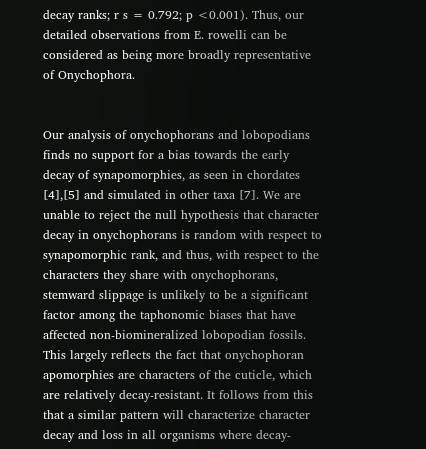decay ranks; r s = 0.792; p <0.001). Thus, our detailed observations from E. rowelli can be considered as being more broadly representative of Onychophora.


Our analysis of onychophorans and lobopodians finds no support for a bias towards the early decay of synapomorphies, as seen in chordates [4],[5] and simulated in other taxa [7]. We are unable to reject the null hypothesis that character decay in onychophorans is random with respect to synapomorphic rank, and thus, with respect to the characters they share with onychophorans, stemward slippage is unlikely to be a significant factor among the taphonomic biases that have affected non-biomineralized lobopodian fossils. This largely reflects the fact that onychophoran apomorphies are characters of the cuticle, which are relatively decay-resistant. It follows from this that a similar pattern will characterize character decay and loss in all organisms where decay-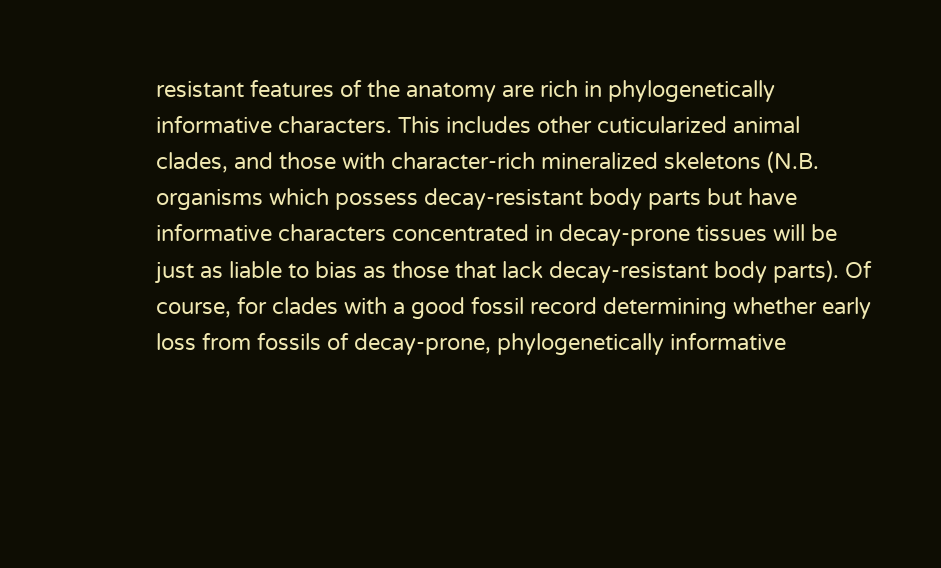resistant features of the anatomy are rich in phylogenetically informative characters. This includes other cuticularized animal clades, and those with character-rich mineralized skeletons (N.B. organisms which possess decay-resistant body parts but have informative characters concentrated in decay-prone tissues will be just as liable to bias as those that lack decay-resistant body parts). Of course, for clades with a good fossil record determining whether early loss from fossils of decay-prone, phylogenetically informative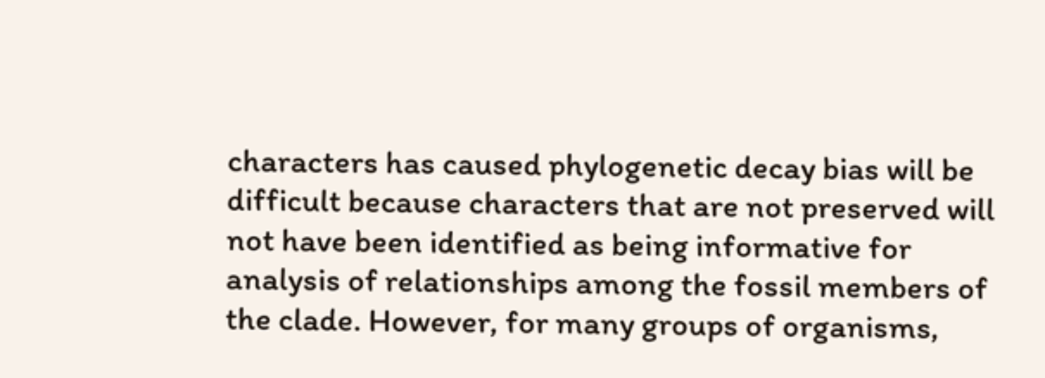characters has caused phylogenetic decay bias will be difficult because characters that are not preserved will not have been identified as being informative for analysis of relationships among the fossil members of the clade. However, for many groups of organisms,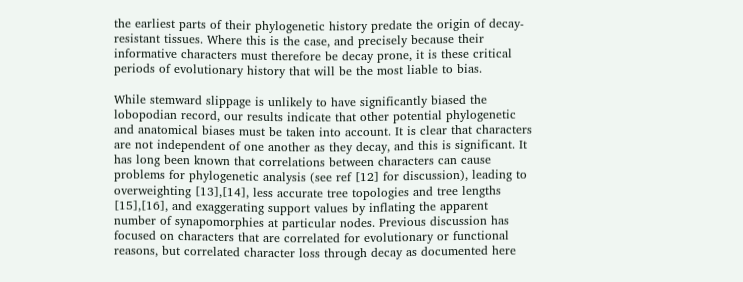the earliest parts of their phylogenetic history predate the origin of decay-resistant tissues. Where this is the case, and precisely because their informative characters must therefore be decay prone, it is these critical periods of evolutionary history that will be the most liable to bias.

While stemward slippage is unlikely to have significantly biased the lobopodian record, our results indicate that other potential phylogenetic and anatomical biases must be taken into account. It is clear that characters are not independent of one another as they decay, and this is significant. It has long been known that correlations between characters can cause problems for phylogenetic analysis (see ref [12] for discussion), leading to overweighting [13],[14], less accurate tree topologies and tree lengths [15],[16], and exaggerating support values by inflating the apparent number of synapomorphies at particular nodes. Previous discussion has focused on characters that are correlated for evolutionary or functional reasons, but correlated character loss through decay as documented here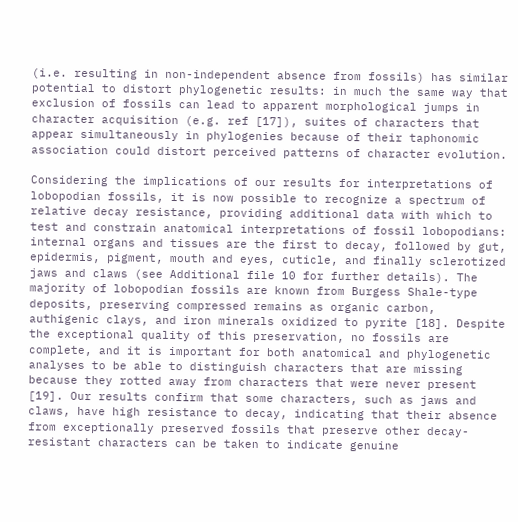(i.e. resulting in non-independent absence from fossils) has similar potential to distort phylogenetic results: in much the same way that exclusion of fossils can lead to apparent morphological jumps in character acquisition (e.g. ref [17]), suites of characters that appear simultaneously in phylogenies because of their taphonomic association could distort perceived patterns of character evolution.

Considering the implications of our results for interpretations of lobopodian fossils, it is now possible to recognize a spectrum of relative decay resistance, providing additional data with which to test and constrain anatomical interpretations of fossil lobopodians: internal organs and tissues are the first to decay, followed by gut, epidermis, pigment, mouth and eyes, cuticle, and finally sclerotized jaws and claws (see Additional file 10 for further details). The majority of lobopodian fossils are known from Burgess Shale-type deposits, preserving compressed remains as organic carbon, authigenic clays, and iron minerals oxidized to pyrite [18]. Despite the exceptional quality of this preservation, no fossils are complete, and it is important for both anatomical and phylogenetic analyses to be able to distinguish characters that are missing because they rotted away from characters that were never present [19]. Our results confirm that some characters, such as jaws and claws, have high resistance to decay, indicating that their absence from exceptionally preserved fossils that preserve other decay-resistant characters can be taken to indicate genuine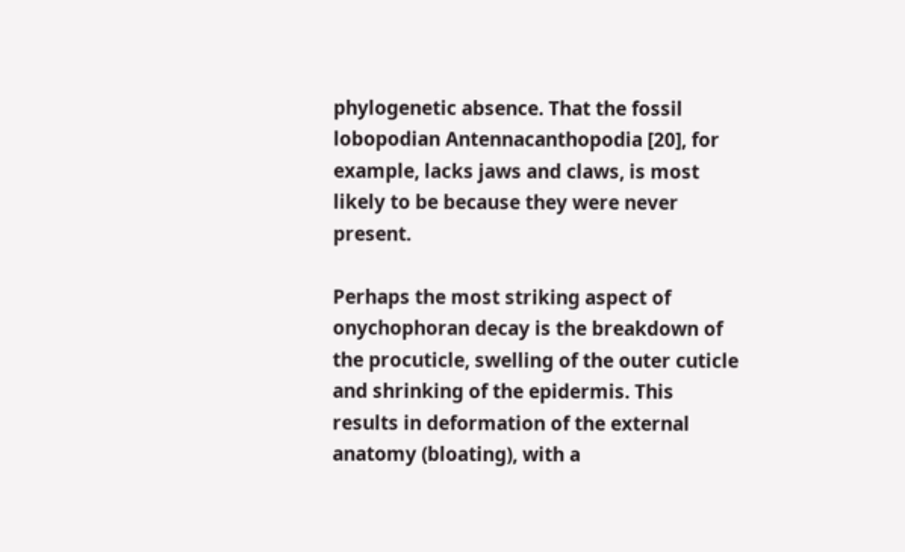phylogenetic absence. That the fossil lobopodian Antennacanthopodia [20], for example, lacks jaws and claws, is most likely to be because they were never present.

Perhaps the most striking aspect of onychophoran decay is the breakdown of the procuticle, swelling of the outer cuticle and shrinking of the epidermis. This results in deformation of the external anatomy (bloating), with a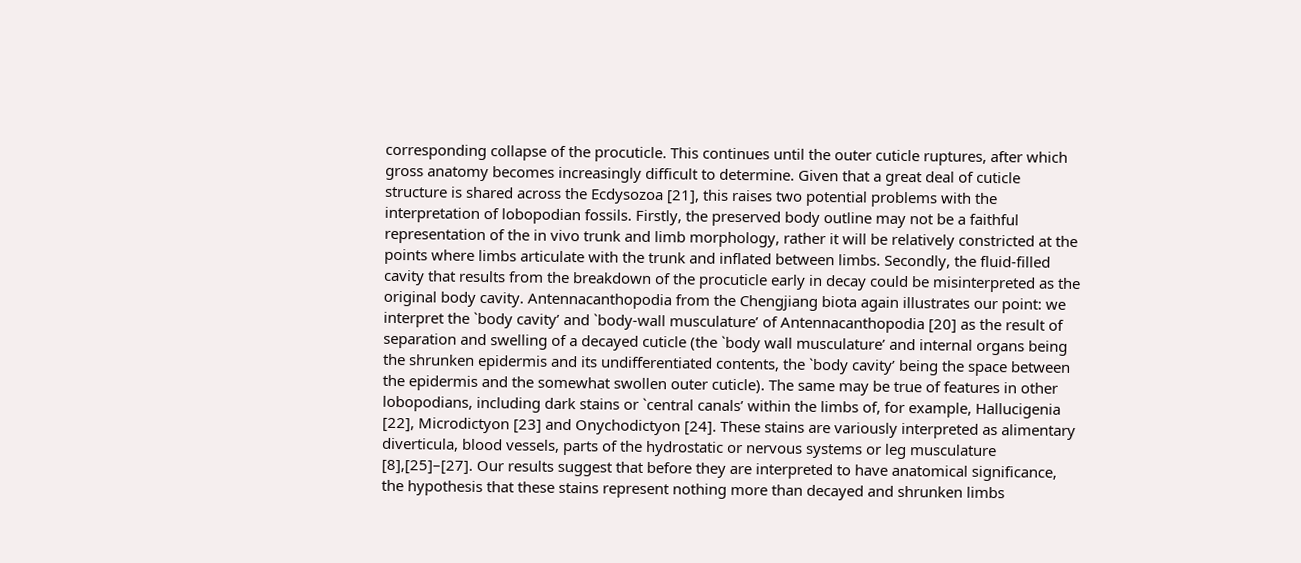corresponding collapse of the procuticle. This continues until the outer cuticle ruptures, after which gross anatomy becomes increasingly difficult to determine. Given that a great deal of cuticle structure is shared across the Ecdysozoa [21], this raises two potential problems with the interpretation of lobopodian fossils. Firstly, the preserved body outline may not be a faithful representation of the in vivo trunk and limb morphology, rather it will be relatively constricted at the points where limbs articulate with the trunk and inflated between limbs. Secondly, the fluid-filled cavity that results from the breakdown of the procuticle early in decay could be misinterpreted as the original body cavity. Antennacanthopodia from the Chengjiang biota again illustrates our point: we interpret the `body cavity’ and `body-wall musculature’ of Antennacanthopodia [20] as the result of separation and swelling of a decayed cuticle (the `body wall musculature’ and internal organs being the shrunken epidermis and its undifferentiated contents, the `body cavity’ being the space between the epidermis and the somewhat swollen outer cuticle). The same may be true of features in other lobopodians, including dark stains or `central canals’ within the limbs of, for example, Hallucigenia [22], Microdictyon [23] and Onychodictyon [24]. These stains are variously interpreted as alimentary diverticula, blood vessels, parts of the hydrostatic or nervous systems or leg musculature [8],[25]–[27]. Our results suggest that before they are interpreted to have anatomical significance, the hypothesis that these stains represent nothing more than decayed and shrunken limbs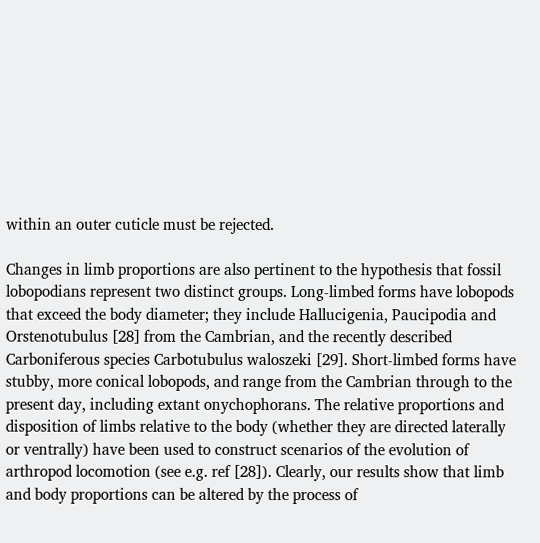within an outer cuticle must be rejected.

Changes in limb proportions are also pertinent to the hypothesis that fossil lobopodians represent two distinct groups. Long-limbed forms have lobopods that exceed the body diameter; they include Hallucigenia, Paucipodia and Orstenotubulus [28] from the Cambrian, and the recently described Carboniferous species Carbotubulus waloszeki [29]. Short-limbed forms have stubby, more conical lobopods, and range from the Cambrian through to the present day, including extant onychophorans. The relative proportions and disposition of limbs relative to the body (whether they are directed laterally or ventrally) have been used to construct scenarios of the evolution of arthropod locomotion (see e.g. ref [28]). Clearly, our results show that limb and body proportions can be altered by the process of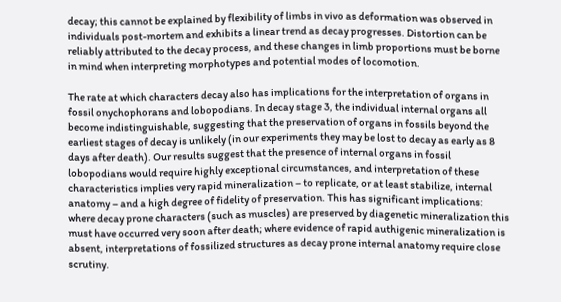decay; this cannot be explained by flexibility of limbs in vivo as deformation was observed in individuals post-mortem and exhibits a linear trend as decay progresses. Distortion can be reliably attributed to the decay process, and these changes in limb proportions must be borne in mind when interpreting morphotypes and potential modes of locomotion.

The rate at which characters decay also has implications for the interpretation of organs in fossil onychophorans and lobopodians. In decay stage 3, the individual internal organs all become indistinguishable, suggesting that the preservation of organs in fossils beyond the earliest stages of decay is unlikely (in our experiments they may be lost to decay as early as 8 days after death). Our results suggest that the presence of internal organs in fossil lobopodians would require highly exceptional circumstances, and interpretation of these characteristics implies very rapid mineralization – to replicate, or at least stabilize, internal anatomy – and a high degree of fidelity of preservation. This has significant implications: where decay prone characters (such as muscles) are preserved by diagenetic mineralization this must have occurred very soon after death; where evidence of rapid authigenic mineralization is absent, interpretations of fossilized structures as decay prone internal anatomy require close scrutiny.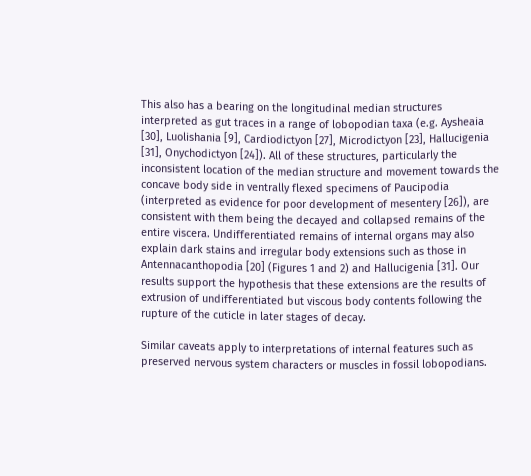This also has a bearing on the longitudinal median structures interpreted as gut traces in a range of lobopodian taxa (e.g. Aysheaia [30], Luolishania [9], Cardiodictyon [27], Microdictyon [23], Hallucigenia [31], Onychodictyon [24]). All of these structures, particularly the inconsistent location of the median structure and movement towards the concave body side in ventrally flexed specimens of Paucipodia (interpreted as evidence for poor development of mesentery [26]), are consistent with them being the decayed and collapsed remains of the entire viscera. Undifferentiated remains of internal organs may also explain dark stains and irregular body extensions such as those in Antennacanthopodia [20] (Figures 1 and 2) and Hallucigenia [31]. Our results support the hypothesis that these extensions are the results of extrusion of undifferentiated but viscous body contents following the rupture of the cuticle in later stages of decay.

Similar caveats apply to interpretations of internal features such as preserved nervous system characters or muscles in fossil lobopodians.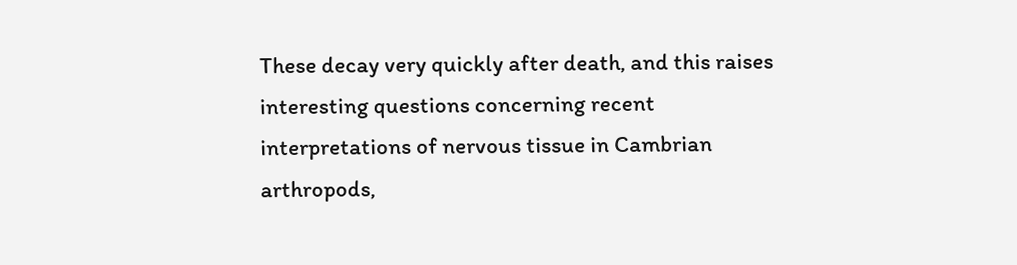These decay very quickly after death, and this raises interesting questions concerning recent interpretations of nervous tissue in Cambrian arthropods,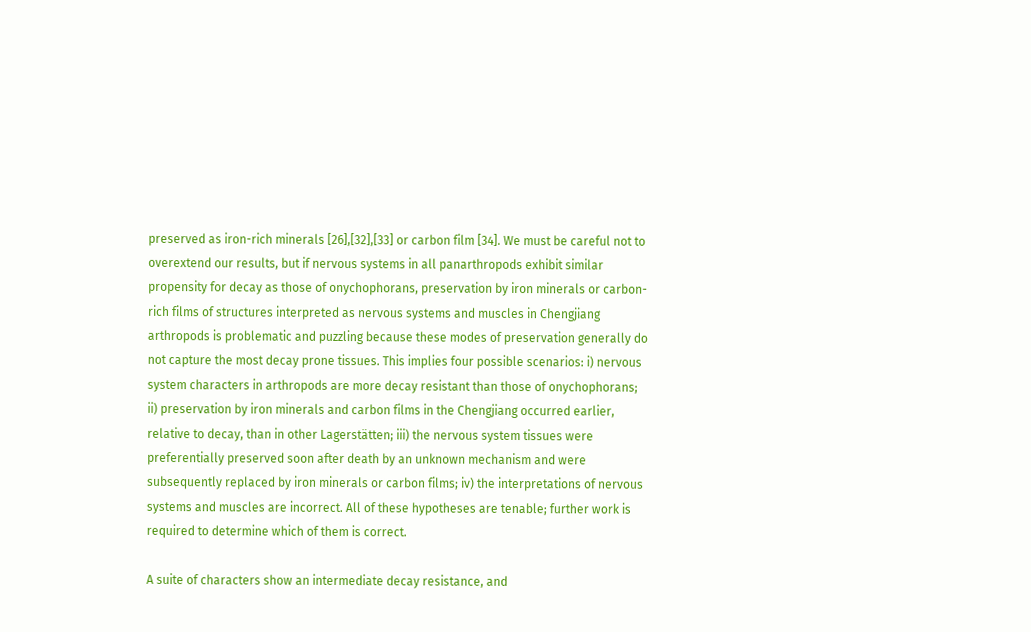preserved as iron-rich minerals [26],[32],[33] or carbon film [34]. We must be careful not to overextend our results, but if nervous systems in all panarthropods exhibit similar propensity for decay as those of onychophorans, preservation by iron minerals or carbon-rich films of structures interpreted as nervous systems and muscles in Chengjiang arthropods is problematic and puzzling because these modes of preservation generally do not capture the most decay prone tissues. This implies four possible scenarios: i) nervous system characters in arthropods are more decay resistant than those of onychophorans; ii) preservation by iron minerals and carbon films in the Chengjiang occurred earlier, relative to decay, than in other Lagerstätten; iii) the nervous system tissues were preferentially preserved soon after death by an unknown mechanism and were subsequently replaced by iron minerals or carbon films; iv) the interpretations of nervous systems and muscles are incorrect. All of these hypotheses are tenable; further work is required to determine which of them is correct.

A suite of characters show an intermediate decay resistance, and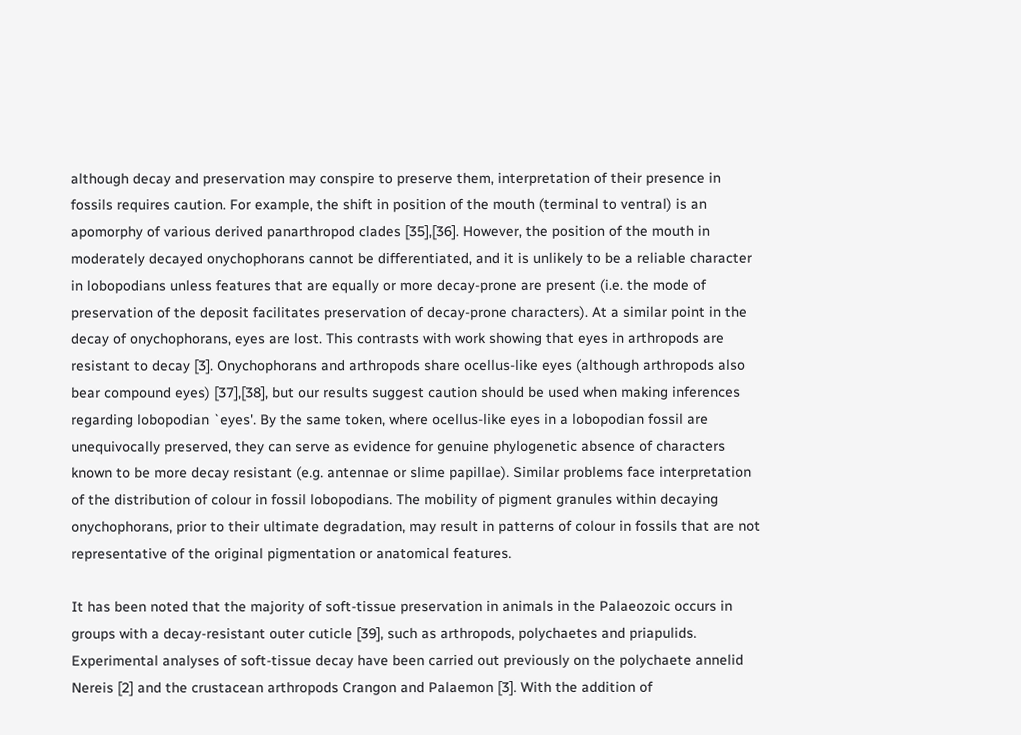although decay and preservation may conspire to preserve them, interpretation of their presence in fossils requires caution. For example, the shift in position of the mouth (terminal to ventral) is an apomorphy of various derived panarthropod clades [35],[36]. However, the position of the mouth in moderately decayed onychophorans cannot be differentiated, and it is unlikely to be a reliable character in lobopodians unless features that are equally or more decay-prone are present (i.e. the mode of preservation of the deposit facilitates preservation of decay-prone characters). At a similar point in the decay of onychophorans, eyes are lost. This contrasts with work showing that eyes in arthropods are resistant to decay [3]. Onychophorans and arthropods share ocellus-like eyes (although arthropods also bear compound eyes) [37],[38], but our results suggest caution should be used when making inferences regarding lobopodian `eyes'. By the same token, where ocellus-like eyes in a lobopodian fossil are unequivocally preserved, they can serve as evidence for genuine phylogenetic absence of characters known to be more decay resistant (e.g. antennae or slime papillae). Similar problems face interpretation of the distribution of colour in fossil lobopodians. The mobility of pigment granules within decaying onychophorans, prior to their ultimate degradation, may result in patterns of colour in fossils that are not representative of the original pigmentation or anatomical features.

It has been noted that the majority of soft-tissue preservation in animals in the Palaeozoic occurs in groups with a decay-resistant outer cuticle [39], such as arthropods, polychaetes and priapulids. Experimental analyses of soft-tissue decay have been carried out previously on the polychaete annelid Nereis [2] and the crustacean arthropods Crangon and Palaemon [3]. With the addition of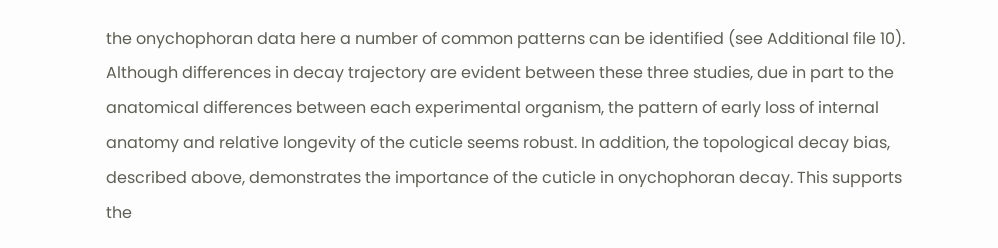the onychophoran data here a number of common patterns can be identified (see Additional file 10). Although differences in decay trajectory are evident between these three studies, due in part to the anatomical differences between each experimental organism, the pattern of early loss of internal anatomy and relative longevity of the cuticle seems robust. In addition, the topological decay bias, described above, demonstrates the importance of the cuticle in onychophoran decay. This supports the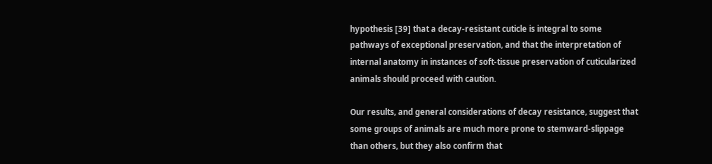hypothesis [39] that a decay-resistant cuticle is integral to some pathways of exceptional preservation, and that the interpretation of internal anatomy in instances of soft-tissue preservation of cuticularized animals should proceed with caution.

Our results, and general considerations of decay resistance, suggest that some groups of animals are much more prone to stemward-slippage than others, but they also confirm that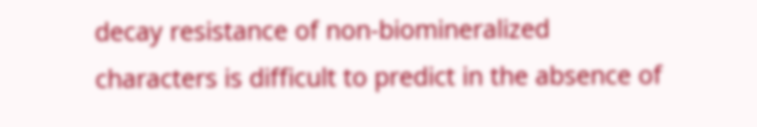decay resistance of non-biomineralized characters is difficult to predict in the absence of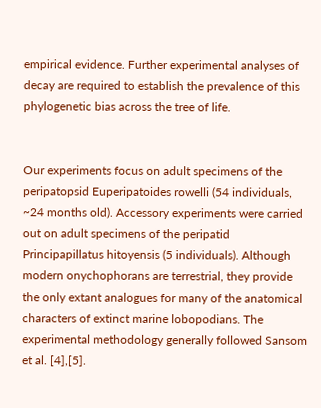empirical evidence. Further experimental analyses of decay are required to establish the prevalence of this phylogenetic bias across the tree of life.


Our experiments focus on adult specimens of the peripatopsid Euperipatoides rowelli (54 individuals, ~24 months old). Accessory experiments were carried out on adult specimens of the peripatid Principapillatus hitoyensis (5 individuals). Although modern onychophorans are terrestrial, they provide the only extant analogues for many of the anatomical characters of extinct marine lobopodians. The experimental methodology generally followed Sansom et al. [4],[5].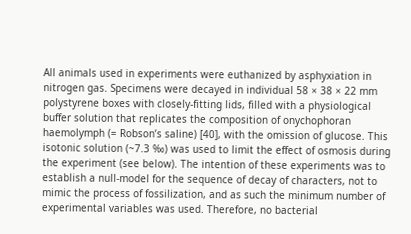All animals used in experiments were euthanized by asphyxiation in nitrogen gas. Specimens were decayed in individual 58 × 38 × 22 mm polystyrene boxes with closely-fitting lids, filled with a physiological buffer solution that replicates the composition of onychophoran haemolymph (= Robson’s saline) [40], with the omission of glucose. This isotonic solution (~7.3 ‰) was used to limit the effect of osmosis during the experiment (see below). The intention of these experiments was to establish a null-model for the sequence of decay of characters, not to mimic the process of fossilization, and as such the minimum number of experimental variables was used. Therefore, no bacterial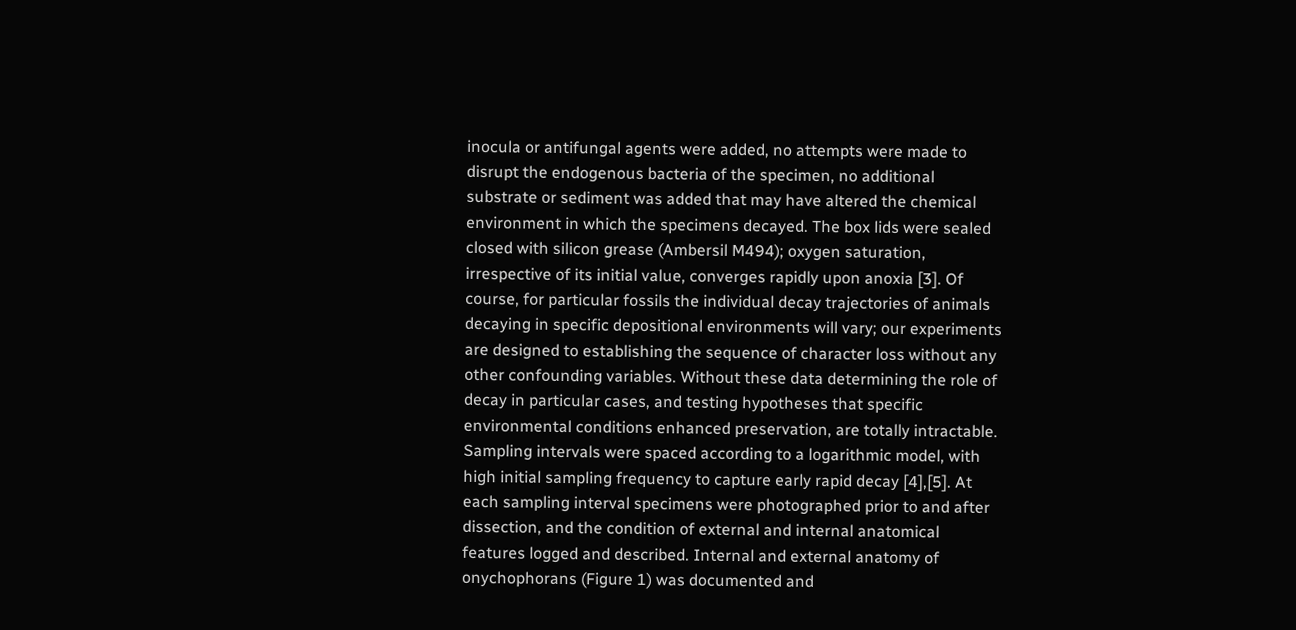inocula or antifungal agents were added, no attempts were made to disrupt the endogenous bacteria of the specimen, no additional substrate or sediment was added that may have altered the chemical environment in which the specimens decayed. The box lids were sealed closed with silicon grease (Ambersil M494); oxygen saturation, irrespective of its initial value, converges rapidly upon anoxia [3]. Of course, for particular fossils the individual decay trajectories of animals decaying in specific depositional environments will vary; our experiments are designed to establishing the sequence of character loss without any other confounding variables. Without these data determining the role of decay in particular cases, and testing hypotheses that specific environmental conditions enhanced preservation, are totally intractable. Sampling intervals were spaced according to a logarithmic model, with high initial sampling frequency to capture early rapid decay [4],[5]. At each sampling interval specimens were photographed prior to and after dissection, and the condition of external and internal anatomical features logged and described. Internal and external anatomy of onychophorans (Figure 1) was documented and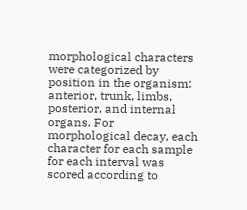morphological characters were categorized by position in the organism: anterior, trunk, limbs, posterior, and internal organs. For morphological decay, each character for each sample for each interval was scored according to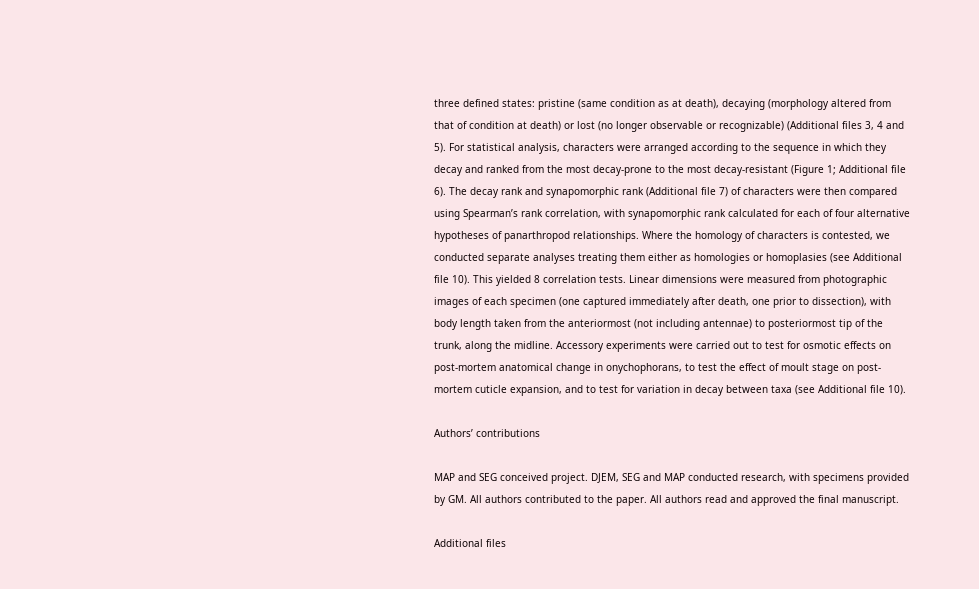three defined states: pristine (same condition as at death), decaying (morphology altered from that of condition at death) or lost (no longer observable or recognizable) (Additional files 3, 4 and 5). For statistical analysis, characters were arranged according to the sequence in which they decay and ranked from the most decay-prone to the most decay-resistant (Figure 1; Additional file 6). The decay rank and synapomorphic rank (Additional file 7) of characters were then compared using Spearman’s rank correlation, with synapomorphic rank calculated for each of four alternative hypotheses of panarthropod relationships. Where the homology of characters is contested, we conducted separate analyses treating them either as homologies or homoplasies (see Additional file 10). This yielded 8 correlation tests. Linear dimensions were measured from photographic images of each specimen (one captured immediately after death, one prior to dissection), with body length taken from the anteriormost (not including antennae) to posteriormost tip of the trunk, along the midline. Accessory experiments were carried out to test for osmotic effects on post-mortem anatomical change in onychophorans, to test the effect of moult stage on post-mortem cuticle expansion, and to test for variation in decay between taxa (see Additional file 10).

Authors’ contributions

MAP and SEG conceived project. DJEM, SEG and MAP conducted research, with specimens provided by GM. All authors contributed to the paper. All authors read and approved the final manuscript.

Additional files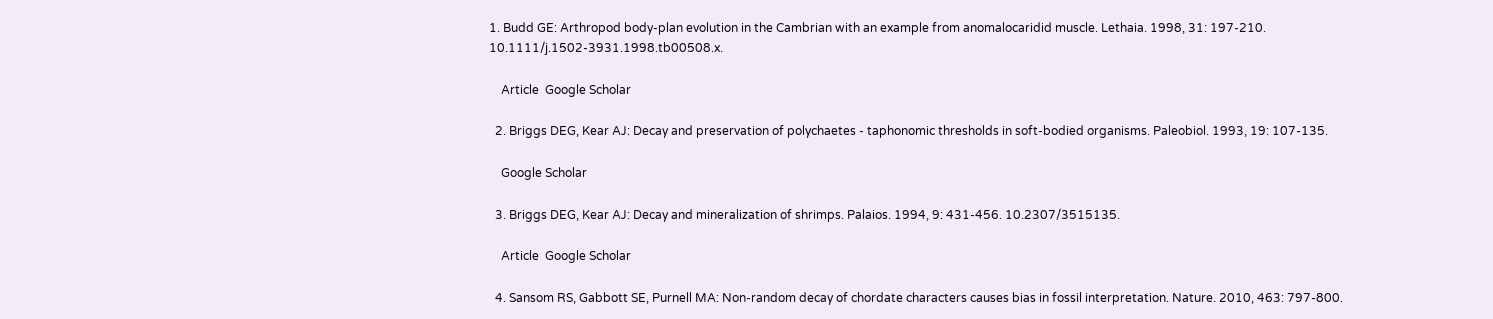1. Budd GE: Arthropod body-plan evolution in the Cambrian with an example from anomalocaridid muscle. Lethaia. 1998, 31: 197-210. 10.1111/j.1502-3931.1998.tb00508.x.

    Article  Google Scholar

  2. Briggs DEG, Kear AJ: Decay and preservation of polychaetes - taphonomic thresholds in soft-bodied organisms. Paleobiol. 1993, 19: 107-135.

    Google Scholar

  3. Briggs DEG, Kear AJ: Decay and mineralization of shrimps. Palaios. 1994, 9: 431-456. 10.2307/3515135.

    Article  Google Scholar

  4. Sansom RS, Gabbott SE, Purnell MA: Non-random decay of chordate characters causes bias in fossil interpretation. Nature. 2010, 463: 797-800.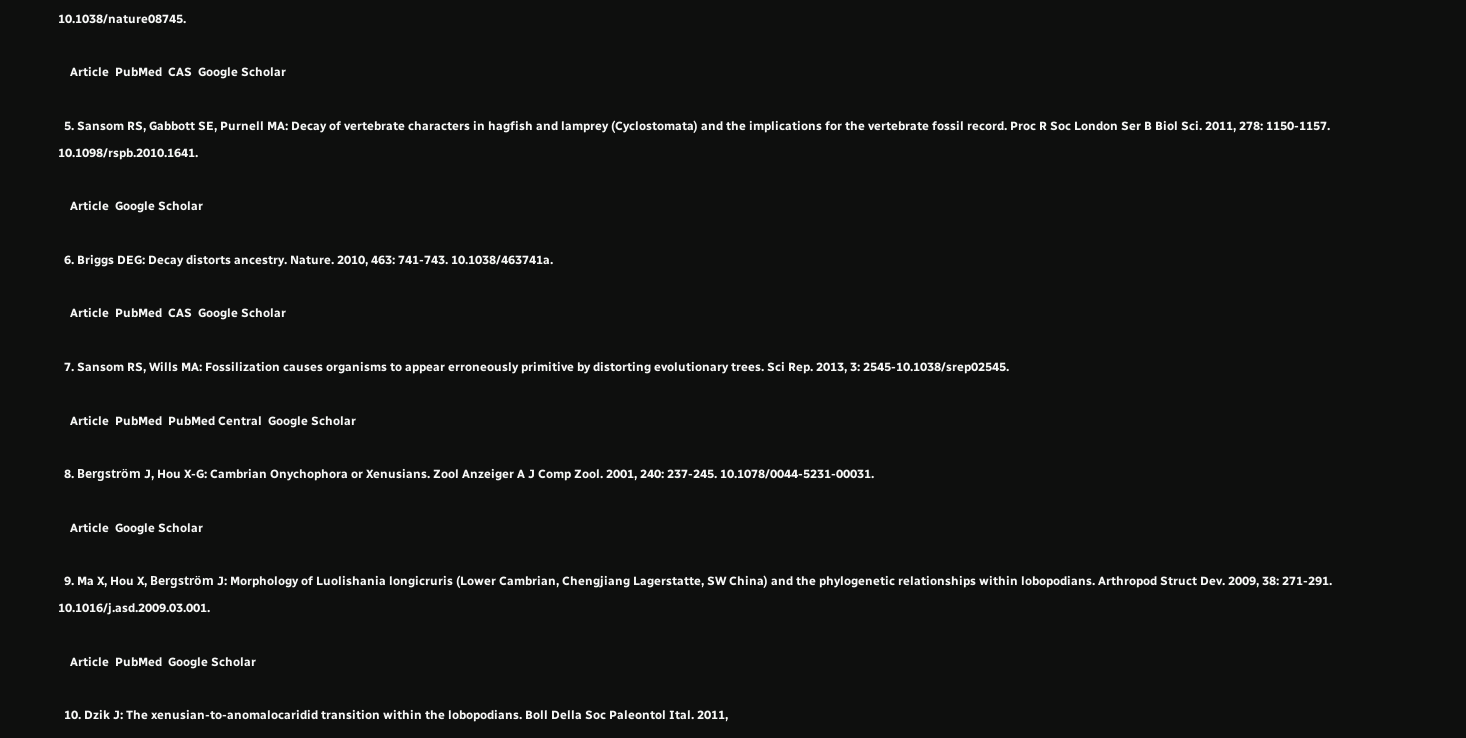10.1038/nature08745.

    Article  PubMed  CAS  Google Scholar

  5. Sansom RS, Gabbott SE, Purnell MA: Decay of vertebrate characters in hagfish and lamprey (Cyclostomata) and the implications for the vertebrate fossil record. Proc R Soc London Ser B Biol Sci. 2011, 278: 1150-1157. 10.1098/rspb.2010.1641.

    Article  Google Scholar

  6. Briggs DEG: Decay distorts ancestry. Nature. 2010, 463: 741-743. 10.1038/463741a.

    Article  PubMed  CAS  Google Scholar

  7. Sansom RS, Wills MA: Fossilization causes organisms to appear erroneously primitive by distorting evolutionary trees. Sci Rep. 2013, 3: 2545-10.1038/srep02545.

    Article  PubMed  PubMed Central  Google Scholar

  8. Bergström J, Hou X-G: Cambrian Onychophora or Xenusians. Zool Anzeiger A J Comp Zool. 2001, 240: 237-245. 10.1078/0044-5231-00031.

    Article  Google Scholar

  9. Ma X, Hou X, Bergström J: Morphology of Luolishania longicruris (Lower Cambrian, Chengjiang Lagerstatte, SW China) and the phylogenetic relationships within lobopodians. Arthropod Struct Dev. 2009, 38: 271-291. 10.1016/j.asd.2009.03.001.

    Article  PubMed  Google Scholar

  10. Dzik J: The xenusian-to-anomalocaridid transition within the lobopodians. Boll Della Soc Paleontol Ital. 2011,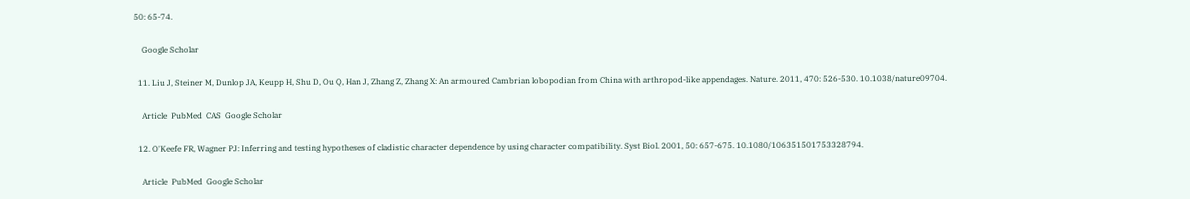50: 65-74.

    Google Scholar

  11. Liu J, Steiner M, Dunlop JA, Keupp H, Shu D, Ou Q, Han J, Zhang Z, Zhang X: An armoured Cambrian lobopodian from China with arthropod-like appendages. Nature. 2011, 470: 526-530. 10.1038/nature09704.

    Article  PubMed  CAS  Google Scholar

  12. O'Keefe FR, Wagner PJ: Inferring and testing hypotheses of cladistic character dependence by using character compatibility. Syst Biol. 2001, 50: 657-675. 10.1080/106351501753328794.

    Article  PubMed  Google Scholar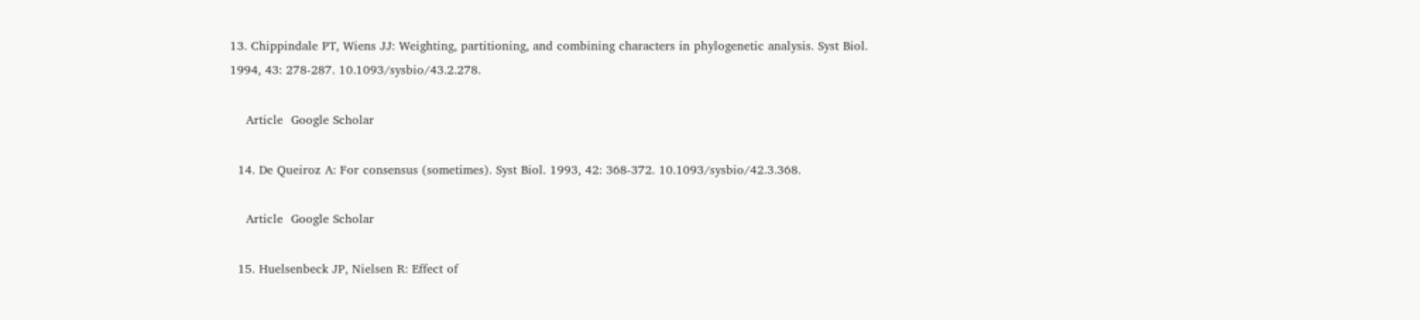13. Chippindale PT, Wiens JJ: Weighting, partitioning, and combining characters in phylogenetic analysis. Syst Biol. 1994, 43: 278-287. 10.1093/sysbio/43.2.278.

    Article  Google Scholar

  14. De Queiroz A: For consensus (sometimes). Syst Biol. 1993, 42: 368-372. 10.1093/sysbio/42.3.368.

    Article  Google Scholar

  15. Huelsenbeck JP, Nielsen R: Effect of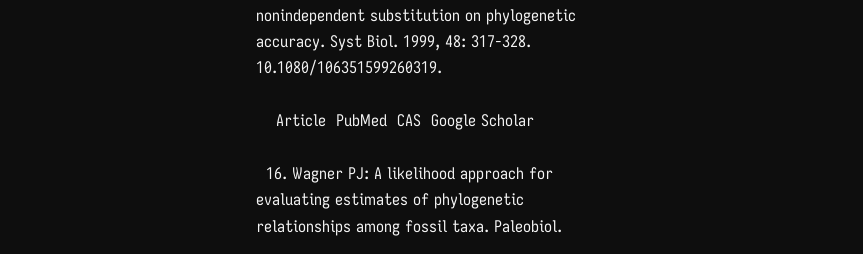nonindependent substitution on phylogenetic accuracy. Syst Biol. 1999, 48: 317-328. 10.1080/106351599260319.

    Article  PubMed  CAS  Google Scholar

  16. Wagner PJ: A likelihood approach for evaluating estimates of phylogenetic relationships among fossil taxa. Paleobiol.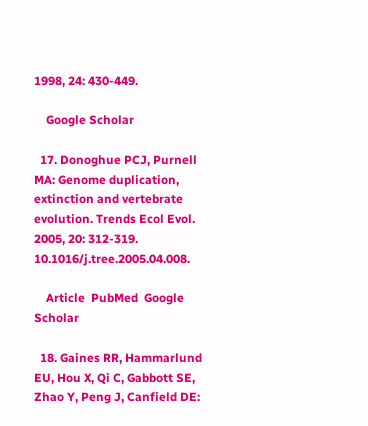1998, 24: 430-449.

    Google Scholar

  17. Donoghue PCJ, Purnell MA: Genome duplication, extinction and vertebrate evolution. Trends Ecol Evol. 2005, 20: 312-319. 10.1016/j.tree.2005.04.008.

    Article  PubMed  Google Scholar

  18. Gaines RR, Hammarlund EU, Hou X, Qi C, Gabbott SE, Zhao Y, Peng J, Canfield DE: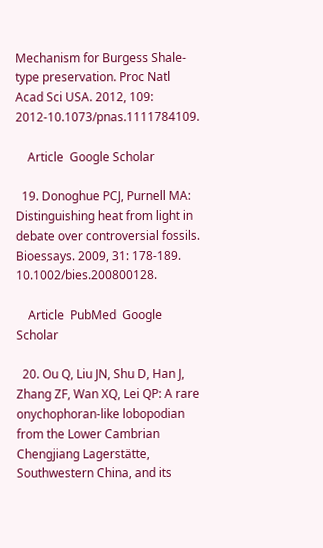Mechanism for Burgess Shale-type preservation. Proc Natl Acad Sci USA. 2012, 109: 2012-10.1073/pnas.1111784109.

    Article  Google Scholar

  19. Donoghue PCJ, Purnell MA: Distinguishing heat from light in debate over controversial fossils. Bioessays. 2009, 31: 178-189. 10.1002/bies.200800128.

    Article  PubMed  Google Scholar

  20. Ou Q, Liu JN, Shu D, Han J, Zhang ZF, Wan XQ, Lei QP: A rare onychophoran-like lobopodian from the Lower Cambrian Chengjiang Lagerstätte, Southwestern China, and its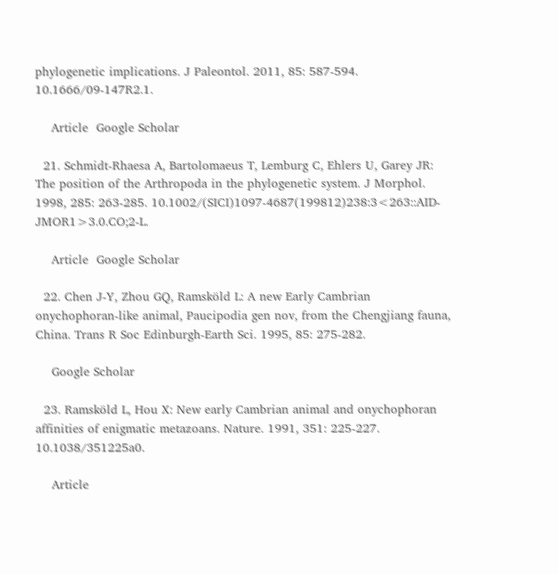phylogenetic implications. J Paleontol. 2011, 85: 587-594. 10.1666/09-147R2.1.

    Article  Google Scholar

  21. Schmidt-Rhaesa A, Bartolomaeus T, Lemburg C, Ehlers U, Garey JR: The position of the Arthropoda in the phylogenetic system. J Morphol. 1998, 285: 263-285. 10.1002/(SICI)1097-4687(199812)238:3<263::AID-JMOR1>3.0.CO;2-L.

    Article  Google Scholar

  22. Chen J-Y, Zhou GQ, Ramsköld L: A new Early Cambrian onychophoran-like animal, Paucipodia gen nov, from the Chengjiang fauna, China. Trans R Soc Edinburgh-Earth Sci. 1995, 85: 275-282.

    Google Scholar

  23. Ramsköld L, Hou X: New early Cambrian animal and onychophoran affinities of enigmatic metazoans. Nature. 1991, 351: 225-227. 10.1038/351225a0.

    Article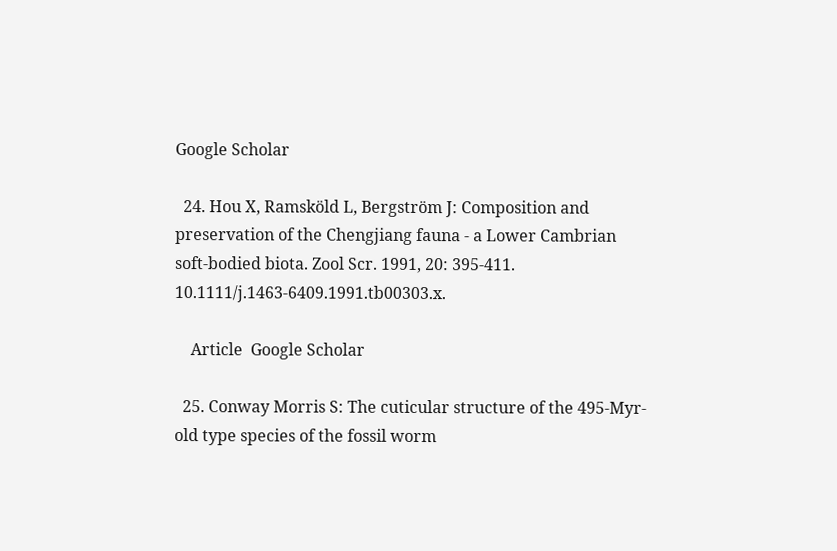Google Scholar

  24. Hou X, Ramsköld L, Bergström J: Composition and preservation of the Chengjiang fauna - a Lower Cambrian soft-bodied biota. Zool Scr. 1991, 20: 395-411. 10.1111/j.1463-6409.1991.tb00303.x.

    Article  Google Scholar

  25. Conway Morris S: The cuticular structure of the 495-Myr-old type species of the fossil worm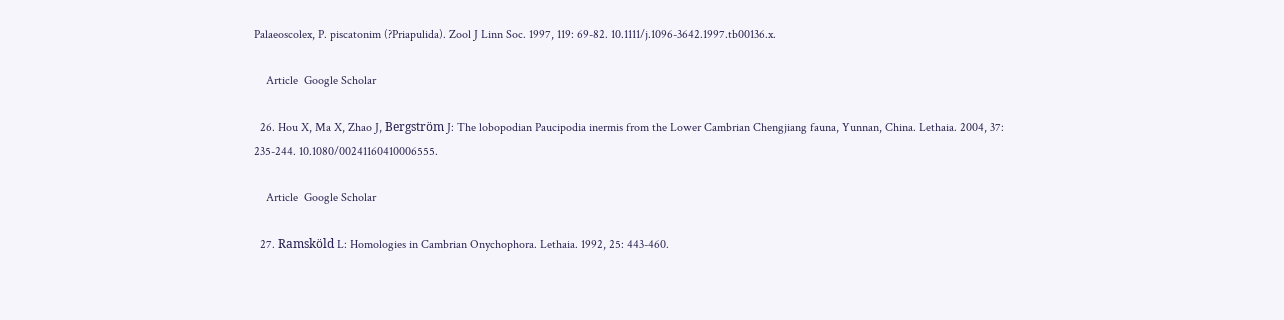Palaeoscolex, P. piscatonim (?Priapulida). Zool J Linn Soc. 1997, 119: 69-82. 10.1111/j.1096-3642.1997.tb00136.x.

    Article  Google Scholar

  26. Hou X, Ma X, Zhao J, Bergström J: The lobopodian Paucipodia inermis from the Lower Cambrian Chengjiang fauna, Yunnan, China. Lethaia. 2004, 37: 235-244. 10.1080/00241160410006555.

    Article  Google Scholar

  27. Ramsköld L: Homologies in Cambrian Onychophora. Lethaia. 1992, 25: 443-460.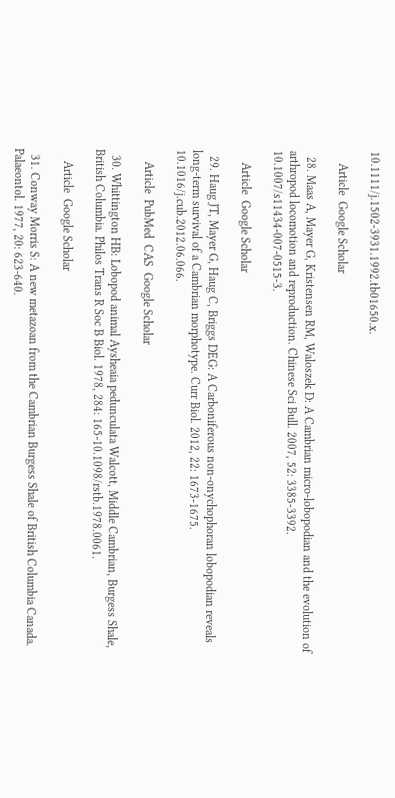10.1111/j.1502-3931.1992.tb01650.x.

    Article  Google Scholar

  28. Maas A, Mayer G, Kristensen RM, Waloszek D: A Cambrian micro-lobopodian and the evolution of arthropod locomotion and reproduction. Chinese Sci Bull. 2007, 52: 3385-3392. 10.1007/s11434-007-0515-3.

    Article  Google Scholar

  29. Haug JT, Mayer G, Haug C, Briggs DEG: A Carboniferous non-onychophoran lobopodian reveals long-term survival of a Cambrian morphotype. Curr Biol. 2012, 22: 1673-1675. 10.1016/j.cub.2012.06.066.

    Article  PubMed  CAS  Google Scholar

  30. Whittington HB: Lobopod animal Aysheaia pedunculata Walcott, Middle Cambrian, Burgess Shale, British Columbia. Philos Trans R Soc B Biol. 1978, 284: 165-10.1098/rstb.1978.0061.

    Article  Google Scholar

  31. Conway Morris S: A new metazoan from the Cambrian Burgess Shale of British Columbia Canada. Palaeontol. 1977, 20: 623-640.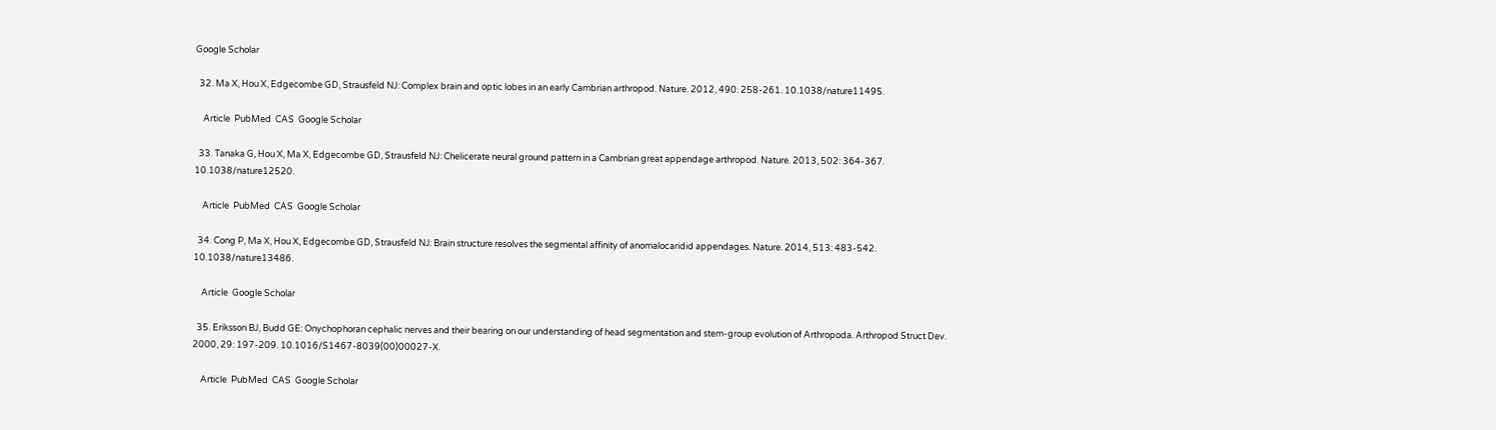Google Scholar

  32. Ma X, Hou X, Edgecombe GD, Strausfeld NJ: Complex brain and optic lobes in an early Cambrian arthropod. Nature. 2012, 490: 258-261. 10.1038/nature11495.

    Article  PubMed  CAS  Google Scholar

  33. Tanaka G, Hou X, Ma X, Edgecombe GD, Strausfeld NJ: Chelicerate neural ground pattern in a Cambrian great appendage arthropod. Nature. 2013, 502: 364-367. 10.1038/nature12520.

    Article  PubMed  CAS  Google Scholar

  34. Cong P, Ma X, Hou X, Edgecombe GD, Strausfeld NJ: Brain structure resolves the segmental affinity of anomalocaridid appendages. Nature. 2014, 513: 483-542. 10.1038/nature13486.

    Article  Google Scholar

  35. Eriksson BJ, Budd GE: Onychophoran cephalic nerves and their bearing on our understanding of head segmentation and stem-group evolution of Arthropoda. Arthropod Struct Dev. 2000, 29: 197-209. 10.1016/S1467-8039(00)00027-X.

    Article  PubMed  CAS  Google Scholar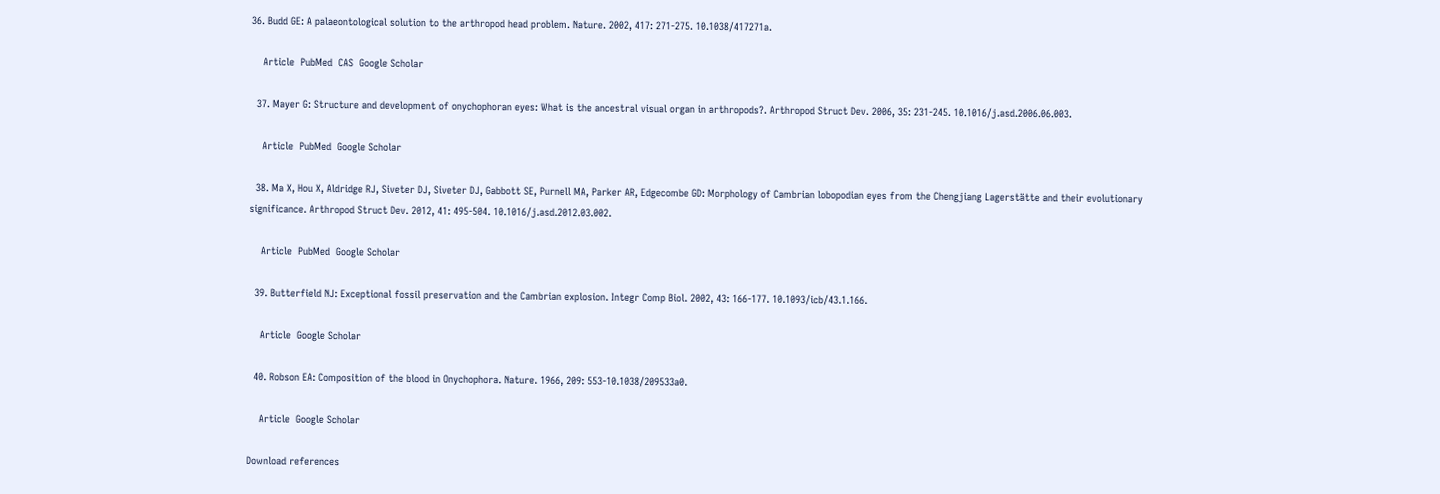36. Budd GE: A palaeontological solution to the arthropod head problem. Nature. 2002, 417: 271-275. 10.1038/417271a.

    Article  PubMed  CAS  Google Scholar

  37. Mayer G: Structure and development of onychophoran eyes: What is the ancestral visual organ in arthropods?. Arthropod Struct Dev. 2006, 35: 231-245. 10.1016/j.asd.2006.06.003.

    Article  PubMed  Google Scholar

  38. Ma X, Hou X, Aldridge RJ, Siveter DJ, Siveter DJ, Gabbott SE, Purnell MA, Parker AR, Edgecombe GD: Morphology of Cambrian lobopodian eyes from the Chengjiang Lagerstätte and their evolutionary significance. Arthropod Struct Dev. 2012, 41: 495-504. 10.1016/j.asd.2012.03.002.

    Article  PubMed  Google Scholar

  39. Butterfield NJ: Exceptional fossil preservation and the Cambrian explosion. Integr Comp Biol. 2002, 43: 166-177. 10.1093/icb/43.1.166.

    Article  Google Scholar

  40. Robson EA: Composition of the blood in Onychophora. Nature. 1966, 209: 553-10.1038/209533a0.

    Article  Google Scholar

Download references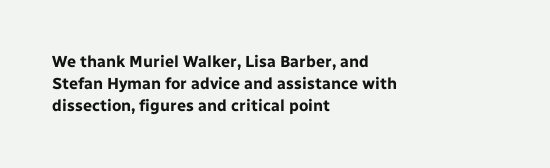We thank Muriel Walker, Lisa Barber, and Stefan Hyman for advice and assistance with dissection, figures and critical point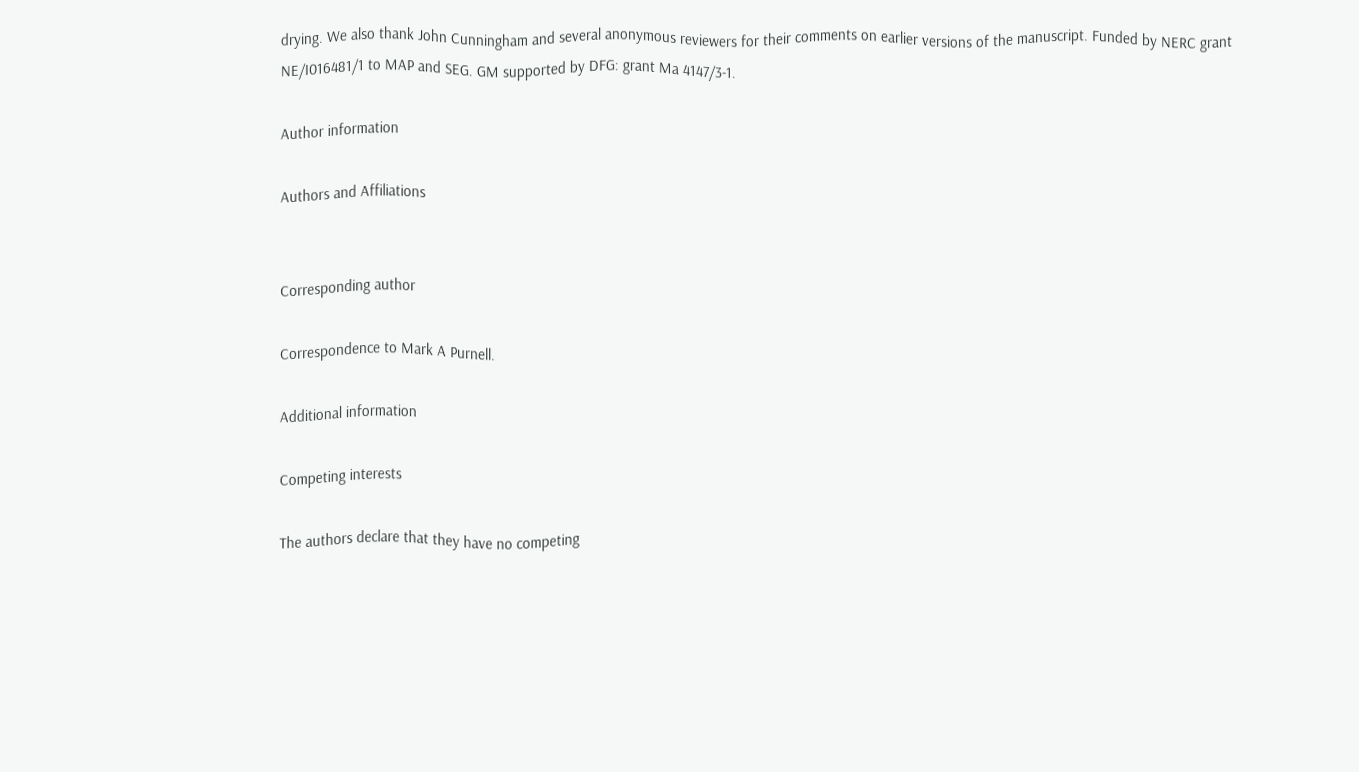drying. We also thank John Cunningham and several anonymous reviewers for their comments on earlier versions of the manuscript. Funded by NERC grant NE/I016481/1 to MAP and SEG. GM supported by DFG: grant Ma 4147/3-1.

Author information

Authors and Affiliations


Corresponding author

Correspondence to Mark A Purnell.

Additional information

Competing interests

The authors declare that they have no competing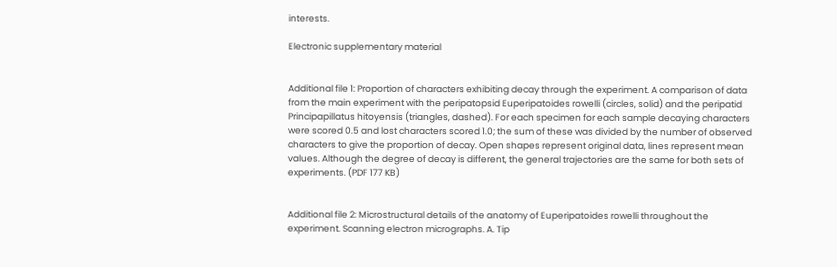interests.

Electronic supplementary material


Additional file 1: Proportion of characters exhibiting decay through the experiment. A comparison of data from the main experiment with the peripatopsid Euperipatoides rowelli (circles, solid) and the peripatid Principapillatus hitoyensis (triangles, dashed). For each specimen for each sample decaying characters were scored 0.5 and lost characters scored 1.0; the sum of these was divided by the number of observed characters to give the proportion of decay. Open shapes represent original data, lines represent mean values. Although the degree of decay is different, the general trajectories are the same for both sets of experiments. (PDF 177 KB)


Additional file 2: Microstructural details of the anatomy of Euperipatoides rowelli throughout the experiment. Scanning electron micrographs. A. Tip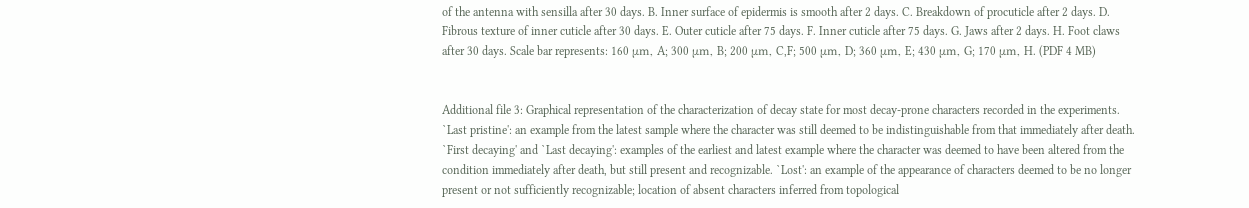of the antenna with sensilla after 30 days. B. Inner surface of epidermis is smooth after 2 days. C. Breakdown of procuticle after 2 days. D. Fibrous texture of inner cuticle after 30 days. E. Outer cuticle after 75 days. F. Inner cuticle after 75 days. G. Jaws after 2 days. H. Foot claws after 30 days. Scale bar represents: 160 μm, A; 300 μm, B; 200 μm, C,F; 500 μm, D; 360 μm, E; 430 μm, G; 170 μm, H. (PDF 4 MB)


Additional file 3: Graphical representation of the characterization of decay state for most decay-prone characters recorded in the experiments. `Last pristine': an example from the latest sample where the character was still deemed to be indistinguishable from that immediately after death. `First decaying' and `Last decaying': examples of the earliest and latest example where the character was deemed to have been altered from the condition immediately after death, but still present and recognizable. `Lost': an example of the appearance of characters deemed to be no longer present or not sufficiently recognizable; location of absent characters inferred from topological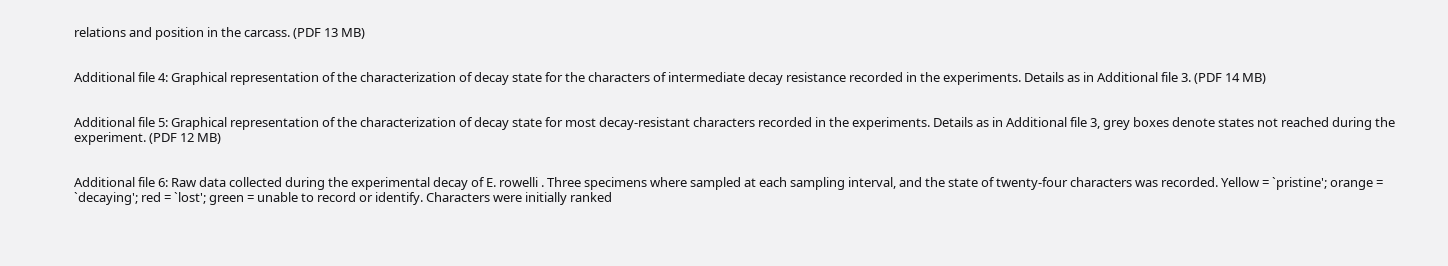relations and position in the carcass. (PDF 13 MB)


Additional file 4: Graphical representation of the characterization of decay state for the characters of intermediate decay resistance recorded in the experiments. Details as in Additional file 3. (PDF 14 MB)


Additional file 5: Graphical representation of the characterization of decay state for most decay-resistant characters recorded in the experiments. Details as in Additional file 3, grey boxes denote states not reached during the experiment. (PDF 12 MB)


Additional file 6: Raw data collected during the experimental decay of E. rowelli . Three specimens where sampled at each sampling interval, and the state of twenty-four characters was recorded. Yellow = `pristine'; orange = `decaying'; red = `lost'; green = unable to record or identify. Characters were initially ranked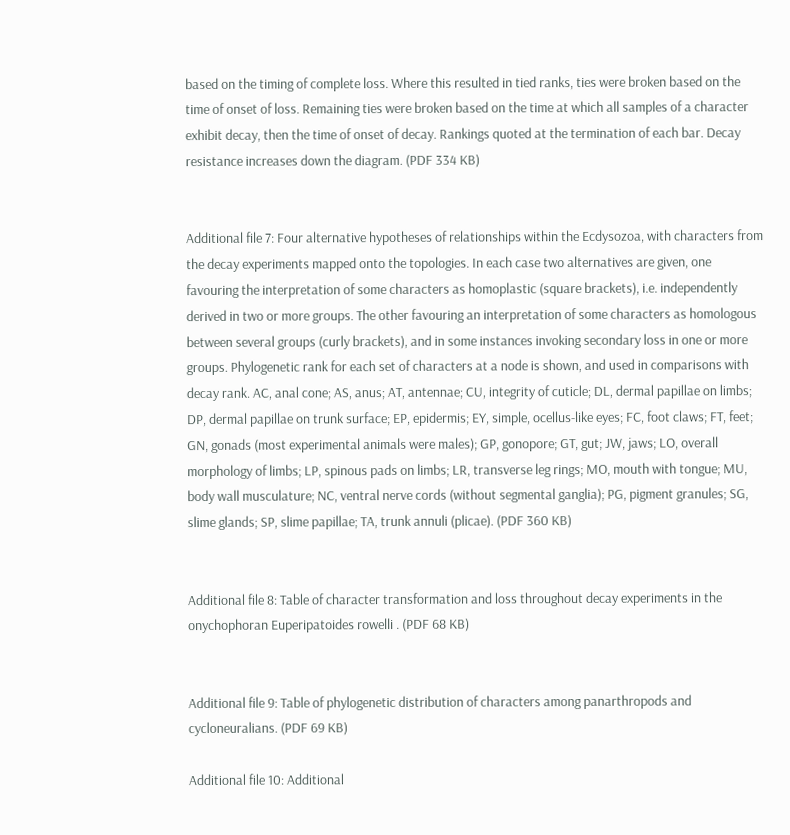based on the timing of complete loss. Where this resulted in tied ranks, ties were broken based on the time of onset of loss. Remaining ties were broken based on the time at which all samples of a character exhibit decay, then the time of onset of decay. Rankings quoted at the termination of each bar. Decay resistance increases down the diagram. (PDF 334 KB)


Additional file 7: Four alternative hypotheses of relationships within the Ecdysozoa, with characters from the decay experiments mapped onto the topologies. In each case two alternatives are given, one favouring the interpretation of some characters as homoplastic (square brackets), i.e. independently derived in two or more groups. The other favouring an interpretation of some characters as homologous between several groups (curly brackets), and in some instances invoking secondary loss in one or more groups. Phylogenetic rank for each set of characters at a node is shown, and used in comparisons with decay rank. AC, anal cone; AS, anus; AT, antennae; CU, integrity of cuticle; DL, dermal papillae on limbs; DP, dermal papillae on trunk surface; EP, epidermis; EY, simple, ocellus-like eyes; FC, foot claws; FT, feet; GN, gonads (most experimental animals were males); GP, gonopore; GT, gut; JW, jaws; LO, overall morphology of limbs; LP, spinous pads on limbs; LR, transverse leg rings; MO, mouth with tongue; MU, body wall musculature; NC, ventral nerve cords (without segmental ganglia); PG, pigment granules; SG, slime glands; SP, slime papillae; TA, trunk annuli (plicae). (PDF 360 KB)


Additional file 8: Table of character transformation and loss throughout decay experiments in the onychophoran Euperipatoides rowelli . (PDF 68 KB)


Additional file 9: Table of phylogenetic distribution of characters among panarthropods and cycloneuralians. (PDF 69 KB)

Additional file 10: Additional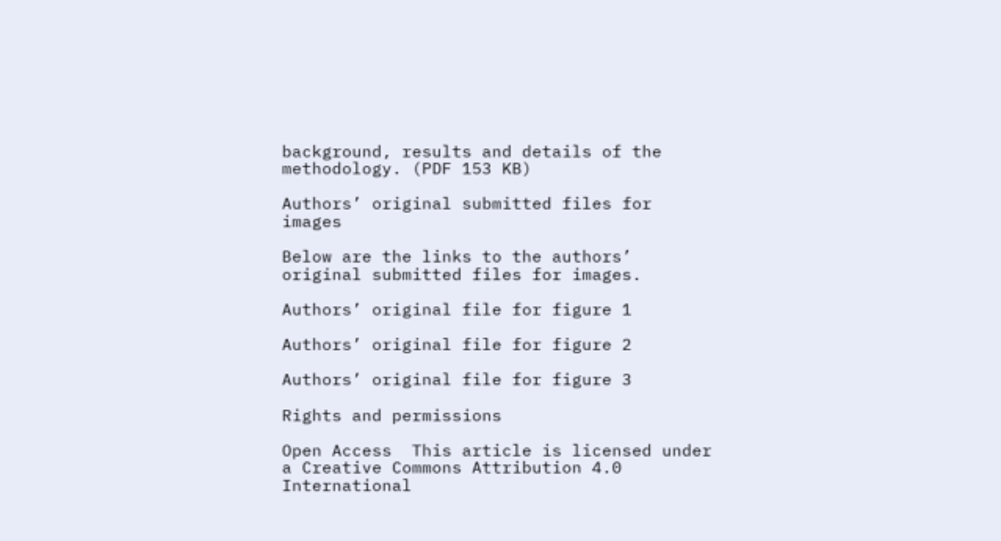background, results and details of the methodology. (PDF 153 KB)

Authors’ original submitted files for images

Below are the links to the authors’ original submitted files for images.

Authors’ original file for figure 1

Authors’ original file for figure 2

Authors’ original file for figure 3

Rights and permissions

Open Access  This article is licensed under a Creative Commons Attribution 4.0 International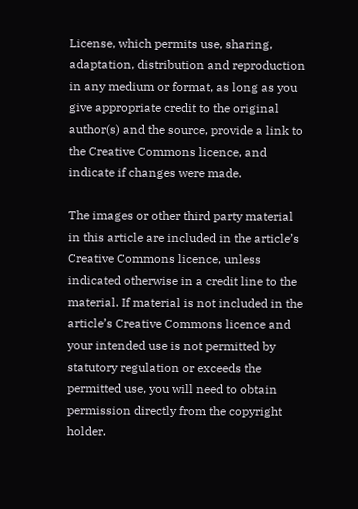License, which permits use, sharing, adaptation, distribution and reproduction in any medium or format, as long as you give appropriate credit to the original author(s) and the source, provide a link to the Creative Commons licence, and indicate if changes were made.

The images or other third party material in this article are included in the article’s Creative Commons licence, unless indicated otherwise in a credit line to the material. If material is not included in the article’s Creative Commons licence and your intended use is not permitted by statutory regulation or exceeds the permitted use, you will need to obtain permission directly from the copyright holder.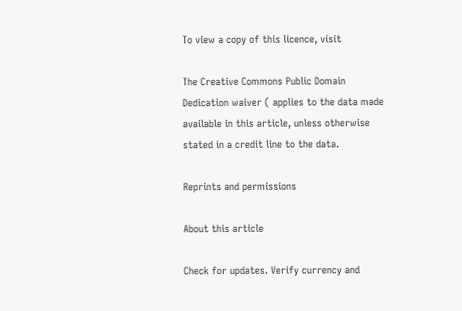To view a copy of this licence, visit

The Creative Commons Public Domain Dedication waiver ( applies to the data made available in this article, unless otherwise stated in a credit line to the data.

Reprints and permissions

About this article

Check for updates. Verify currency and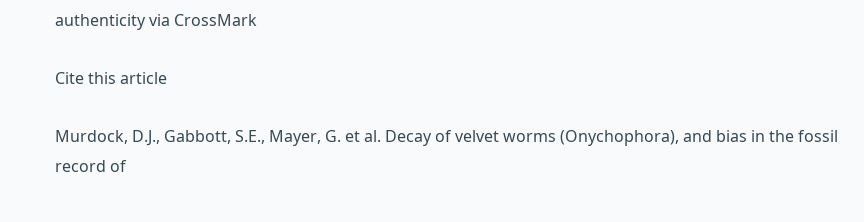authenticity via CrossMark

Cite this article

Murdock, D.J., Gabbott, S.E., Mayer, G. et al. Decay of velvet worms (Onychophora), and bias in the fossil record of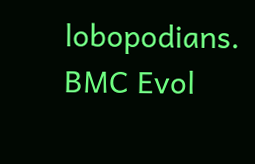lobopodians. BMC Evol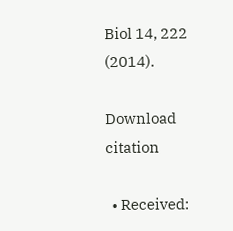Biol 14, 222 (2014).

Download citation

  • Received: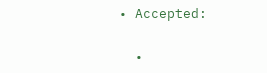• Accepted:

  •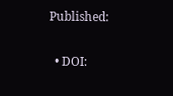Published:

  • DOI: